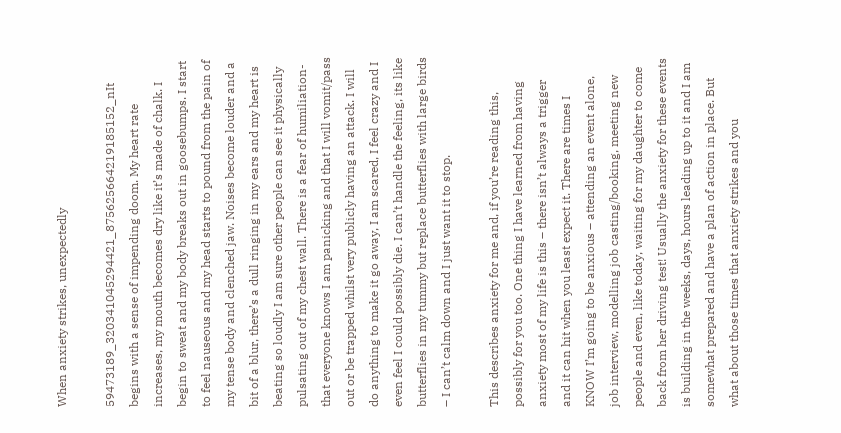When anxiety strikes, unexpectedly

59473189_320341045294421_875625664219185152_nIt begins with a sense of impending doom. My heart rate increases, my mouth becomes dry like it’s made of chalk. I begin to sweat and my body breaks out in goosebumps. I start to feel nauseous and my head starts to pound from the pain of my tense body and clenched jaw. Noises become louder and a bit of a blur, there’s a dull ringing in my ears and my heart is beating so loudly I am sure other people can see it physically pulsating out of my chest wall. There is a fear of humiliation- that everyone knows I am panicking and that I will vomit/pass out or be trapped whilst very publicly having an attack. I will do anything to make it go away, I am scared, I feel crazy and I even feel I could possibly die. I can’t handle the feeling, its like butterflies in my tummy but replace butterflies with large birds – I can’t calm down and I just want it to stop.

This describes anxiety for me and, if you’re reading this, possibly for you too. One thing I have learned from having anxiety most of my life is this – there isn’t always a trigger and it can hit when you least expect it. There are times I KNOW I’m going to be anxious – attending an event alone, job interview, modelling job casting/booking, meeting new people and even, like today, waiting for my daughter to come back from her driving test! Usually the anxiety for these events is building in the weeks, days, hours leading up to it and I am somewhat prepared and have a plan of action in place. But what about those times that anxiety strikes and you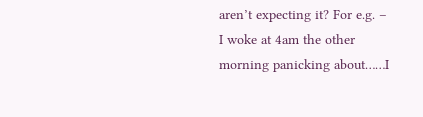aren’t expecting it? For e.g. –  I woke at 4am the other morning panicking about……I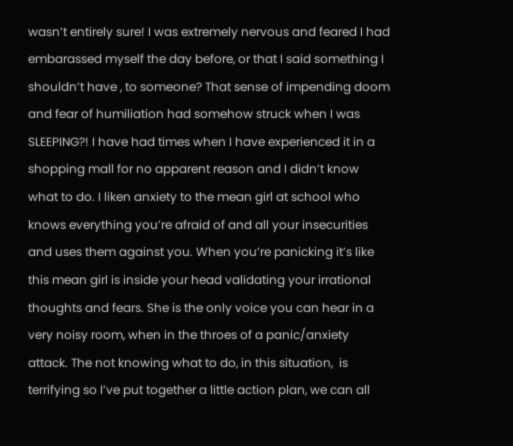wasn’t entirely sure! I was extremely nervous and feared I had embarassed myself the day before, or that I said something I shouldn’t have , to someone? That sense of impending doom and fear of humiliation had somehow struck when I was SLEEPING?! I have had times when I have experienced it in a shopping mall for no apparent reason and I didn’t know what to do. I liken anxiety to the mean girl at school who knows everything you’re afraid of and all your insecurities and uses them against you. When you’re panicking it’s like this mean girl is inside your head validating your irrational thoughts and fears. She is the only voice you can hear in a very noisy room, when in the throes of a panic/anxiety attack. The not knowing what to do, in this situation,  is terrifying so I’ve put together a little action plan, we can all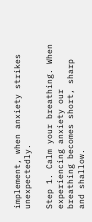implement, when anxiety strikes unexpectedly.

Step 1. Calm your breathing. When experiencing anxiety our breathing becomes short, sharp and shallow.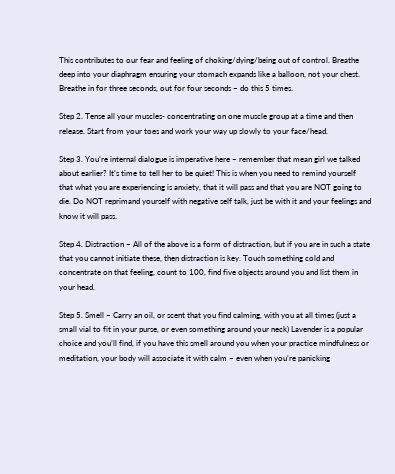This contributes to our fear and feeling of choking/dying/being out of control. Breathe deep into your diaphragm ensuring your stomach expands like a balloon, not your chest. Breathe in for three seconds, out for four seconds – do this 5 times.

Step 2. Tense all your muscles- concentrating on one muscle group at a time and then release. Start from your toes and work your way up slowly to your face/head.

Step 3. You’re internal dialogue is imperative here – remember that mean girl we talked about earlier? It’s time to tell her to be quiet! This is when you need to remind yourself that what you are experiencing is anxiety, that it will pass and that you are NOT going to die. Do NOT reprimand yourself with negative self talk, just be with it and your feelings and know it will pass.

Step 4. Distraction – All of the above is a form of distraction, but if you are in such a state that you cannot initiate these, then distraction is key. Touch something cold and concentrate on that feeling, count to 100, find five objects around you and list them in your head.

Step 5. Smell – Carry an oil, or scent that you find calming, with you at all times (just a small vial to fit in your purse, or even something around your neck) Lavender is a popular choice and you’ll find, if you have this smell around you when your practice mindfulness or meditation, your body will associate it with calm – even when you’re panicking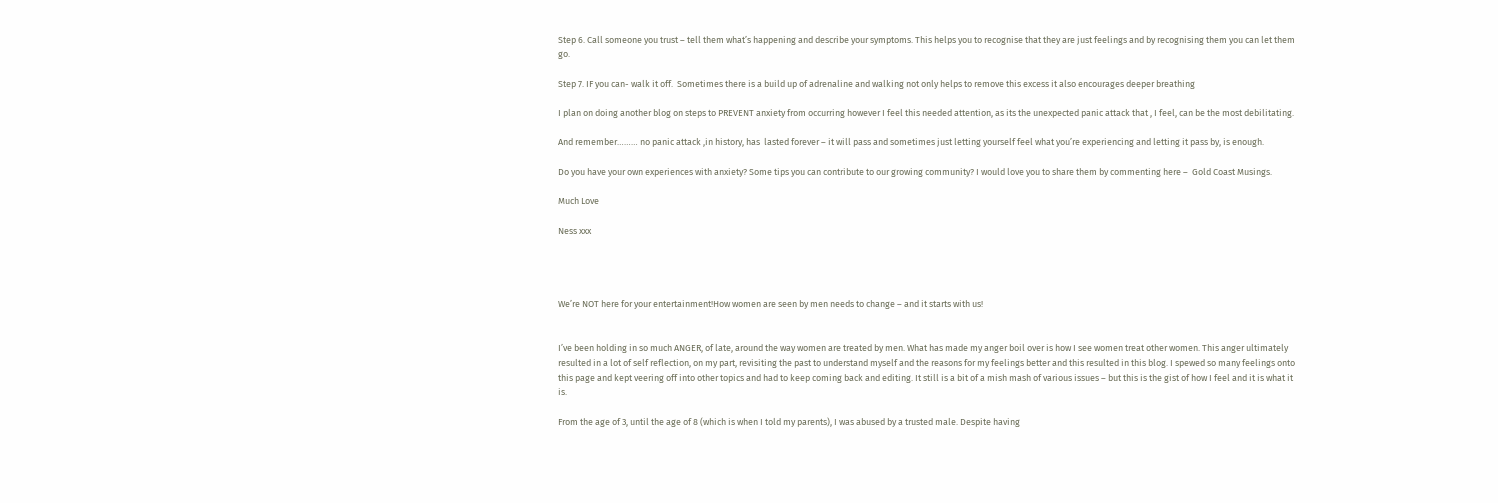Step 6. Call someone you trust – tell them what’s happening and describe your symptoms. This helps you to recognise that they are just feelings and by recognising them you can let them go.

Step 7. IF you can- walk it off.  Sometimes there is a build up of adrenaline and walking not only helps to remove this excess it also encourages deeper breathing

I plan on doing another blog on steps to PREVENT anxiety from occurring however I feel this needed attention, as its the unexpected panic attack that , I feel, can be the most debilitating.

And remember……… no panic attack ,in history, has  lasted forever – it will pass and sometimes just letting yourself feel what you’re experiencing and letting it pass by, is enough.

Do you have your own experiences with anxiety? Some tips you can contribute to our growing community? I would love you to share them by commenting here –  Gold Coast Musings.

Much Love

Ness xxx




We’re NOT here for your entertainment!How women are seen by men needs to change – and it starts with us!


I’ve been holding in so much ANGER, of late, around the way women are treated by men. What has made my anger boil over is how I see women treat other women. This anger ultimately resulted in a lot of self reflection, on my part, revisiting the past to understand myself and the reasons for my feelings better and this resulted in this blog. I spewed so many feelings onto this page and kept veering off into other topics and had to keep coming back and editing. It still is a bit of a mish mash of various issues – but this is the gist of how I feel and it is what it is.

From the age of 3, until the age of 8 (which is when I told my parents), I was abused by a trusted male. Despite having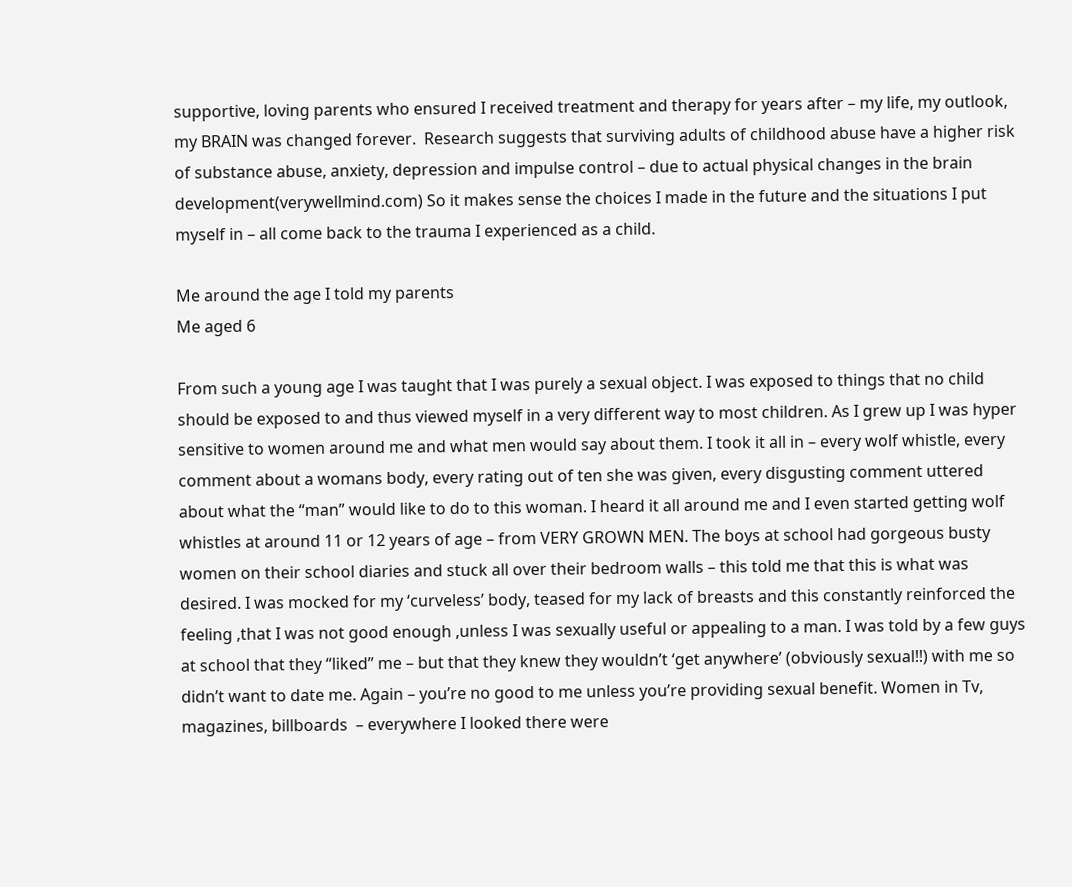supportive, loving parents who ensured I received treatment and therapy for years after – my life, my outlook, my BRAIN was changed forever.  Research suggests that surviving adults of childhood abuse have a higher risk of substance abuse, anxiety, depression and impulse control – due to actual physical changes in the brain development(verywellmind.com) So it makes sense the choices I made in the future and the situations I put myself in – all come back to the trauma I experienced as a child.

Me around the age I told my parents
Me aged 6

From such a young age I was taught that I was purely a sexual object. I was exposed to things that no child should be exposed to and thus viewed myself in a very different way to most children. As I grew up I was hyper sensitive to women around me and what men would say about them. I took it all in – every wolf whistle, every comment about a womans body, every rating out of ten she was given, every disgusting comment uttered about what the “man” would like to do to this woman. I heard it all around me and I even started getting wolf whistles at around 11 or 12 years of age – from VERY GROWN MEN. The boys at school had gorgeous busty women on their school diaries and stuck all over their bedroom walls – this told me that this is what was desired. I was mocked for my ‘curveless’ body, teased for my lack of breasts and this constantly reinforced the feeling ,that I was not good enough ,unless I was sexually useful or appealing to a man. I was told by a few guys at school that they “liked” me – but that they knew they wouldn’t ‘get anywhere’ (obviously sexual!!) with me so didn’t want to date me. Again – you’re no good to me unless you’re providing sexual benefit. Women in Tv, magazines, billboards  – everywhere I looked there were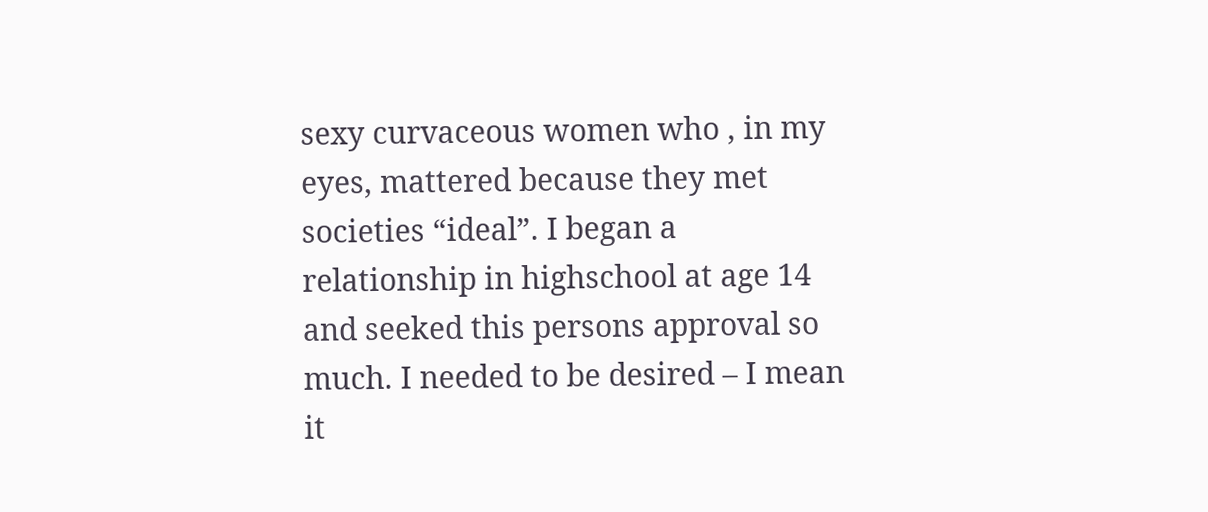sexy curvaceous women who , in my eyes, mattered because they met societies “ideal”. I began a relationship in highschool at age 14 and seeked this persons approval so much. I needed to be desired – I mean it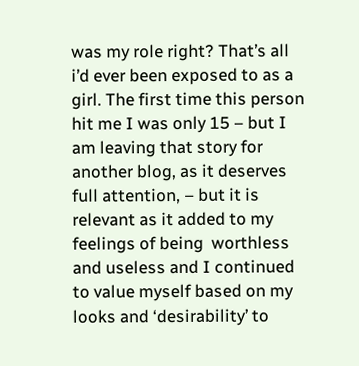was my role right? That’s all i’d ever been exposed to as a girl. The first time this person hit me I was only 15 – but I am leaving that story for another blog, as it deserves full attention, – but it is relevant as it added to my feelings of being  worthless and useless and I continued to value myself based on my looks and ‘desirability’ to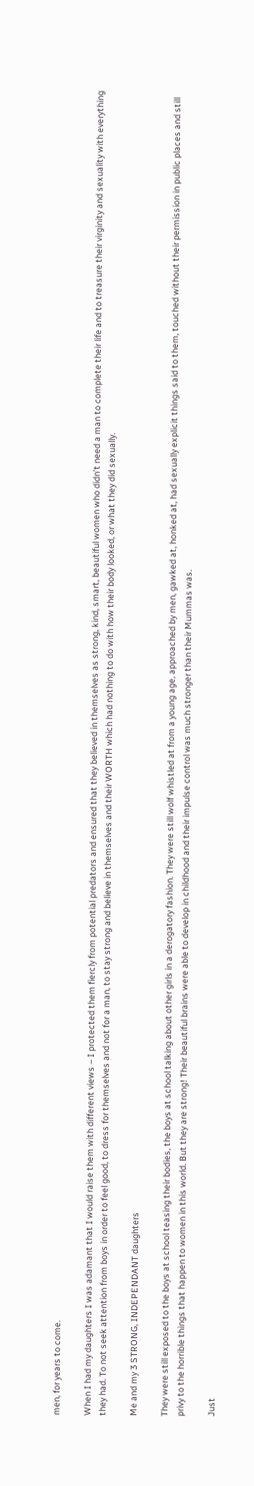men, for years to come.

When I had my daughters I was adamant that I would raise them with different views – I protected them fiercly from potential predators and ensured that they believed in themselves as strong, kind, smart, beautiful women who didn’t need a man to complete their life and to treasure their virginity and sexuality with everything they had. To not seek attention from boys in order to feel good, to dress for themselves and not for a man, to stay strong and believe in themselves and their WORTH which had nothing to do with how their body looked, or what they did sexually.

Me and my 3 STRONG, INDEPENDANT daughters

They were still exposed to the boys at school teasing their bodies, the boys at school talking about other girls in a derogatory fashion. They were still wolf whistled at from a young age, approached by men, gawked at, honked at, had sexually explicit things said to them, touched without their permission in public places and still privy to the horrible things that happen to women in this world. But they are strong! Their beautiful brains were able to develop in childhood and their impulse control was much stronger than their Mummas was.

Just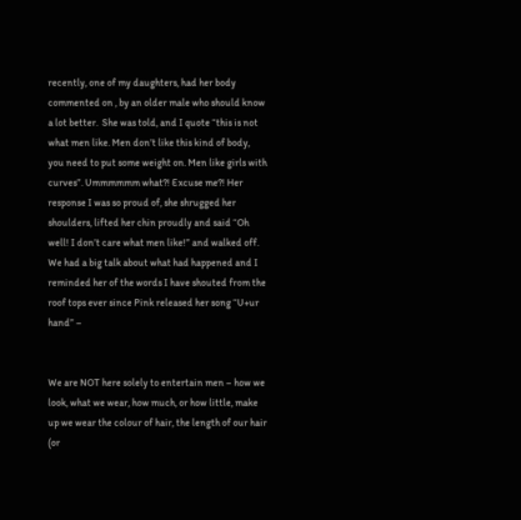recently, one of my daughters, had her body commented on , by an older male who should know a lot better.  She was told, and I quote “this is not what men like. Men don’t like this kind of body, you need to put some weight on. Men like girls with curves”. Ummmmmm what?! Excuse me?! Her response I was so proud of, she shrugged her shoulders, lifted her chin proudly and said “Oh well! I don’t care what men like!” and walked off. We had a big talk about what had happened and I reminded her of the words I have shouted from the roof tops ever since Pink released her song “U+ur hand” –


We are NOT here solely to entertain men – how we look, what we wear, how much, or how little, make up we wear the colour of hair, the length of our hair (or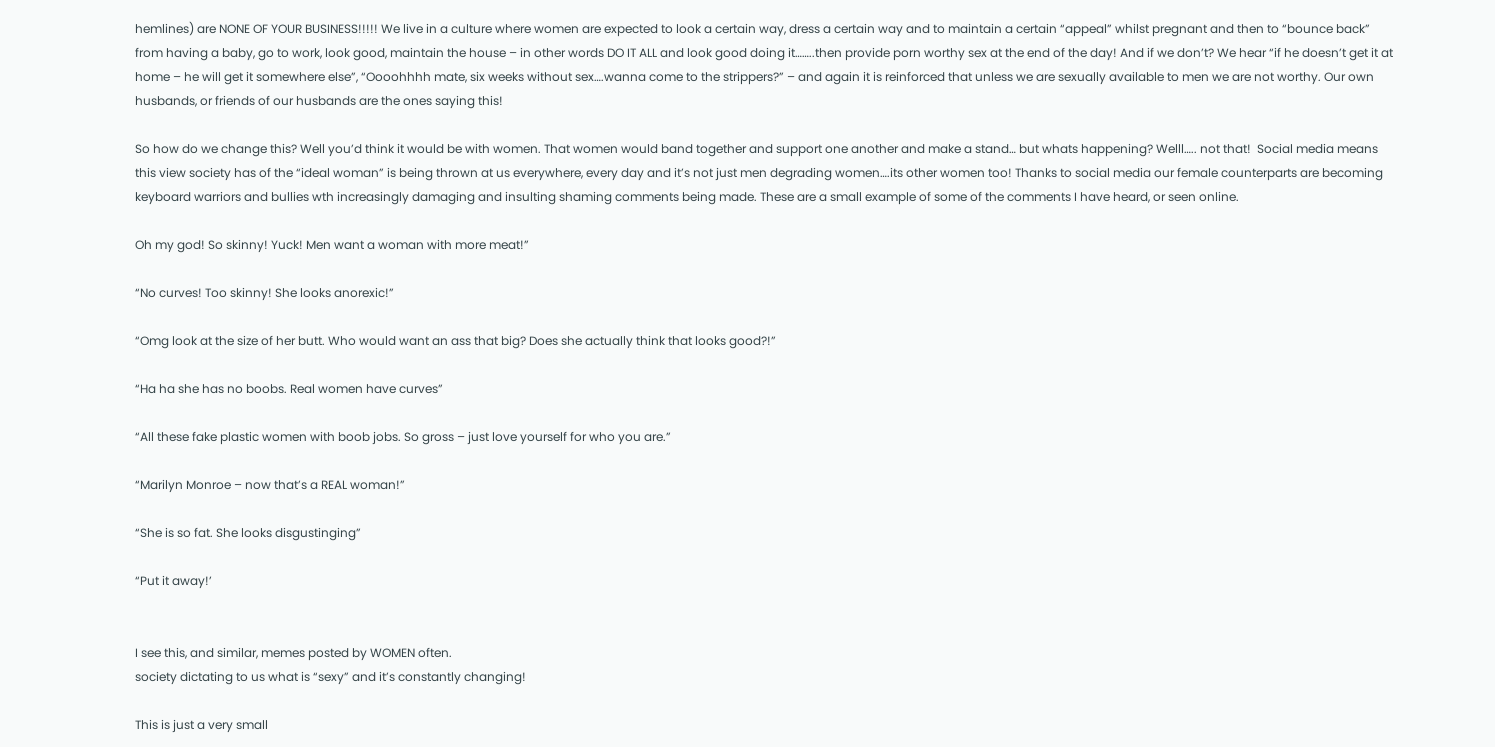hemlines) are NONE OF YOUR BUSINESS!!!!! We live in a culture where women are expected to look a certain way, dress a certain way and to maintain a certain “appeal” whilst pregnant and then to “bounce back” from having a baby, go to work, look good, maintain the house – in other words DO IT ALL and look good doing it……..then provide porn worthy sex at the end of the day! And if we don’t? We hear “if he doesn’t get it at home – he will get it somewhere else”, “Oooohhhh mate, six weeks without sex….wanna come to the strippers?” – and again it is reinforced that unless we are sexually available to men we are not worthy. Our own husbands, or friends of our husbands are the ones saying this!

So how do we change this? Well you’d think it would be with women. That women would band together and support one another and make a stand… but whats happening? Welll….. not that!  Social media means this view society has of the “ideal woman” is being thrown at us everywhere, every day and it’s not just men degrading women….its other women too! Thanks to social media our female counterparts are becoming keyboard warriors and bullies wth increasingly damaging and insulting shaming comments being made. These are a small example of some of the comments I have heard, or seen online.

Oh my god! So skinny! Yuck! Men want a woman with more meat!”

“No curves! Too skinny! She looks anorexic!”

“Omg look at the size of her butt. Who would want an ass that big? Does she actually think that looks good?!”

“Ha ha she has no boobs. Real women have curves”

“All these fake plastic women with boob jobs. So gross – just love yourself for who you are.”

“Marilyn Monroe – now that’s a REAL woman!”

“She is so fat. She looks disgustinging”

“Put it away!’


I see this, and similar, memes posted by WOMEN often.
society dictating to us what is “sexy” and it’s constantly changing!

This is just a very small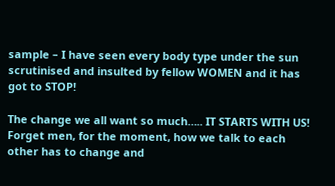sample – I have seen every body type under the sun scrutinised and insulted by fellow WOMEN and it has got to STOP!

The change we all want so much….. IT STARTS WITH US! Forget men, for the moment, how we talk to each other has to change and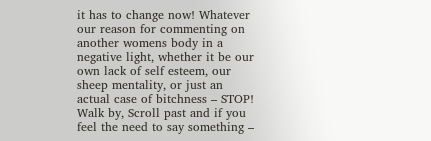it has to change now! Whatever our reason for commenting on another womens body in a negative light, whether it be our own lack of self esteem, our sheep mentality, or just an actual case of bitchness – STOP! Walk by, Scroll past and if you feel the need to say something –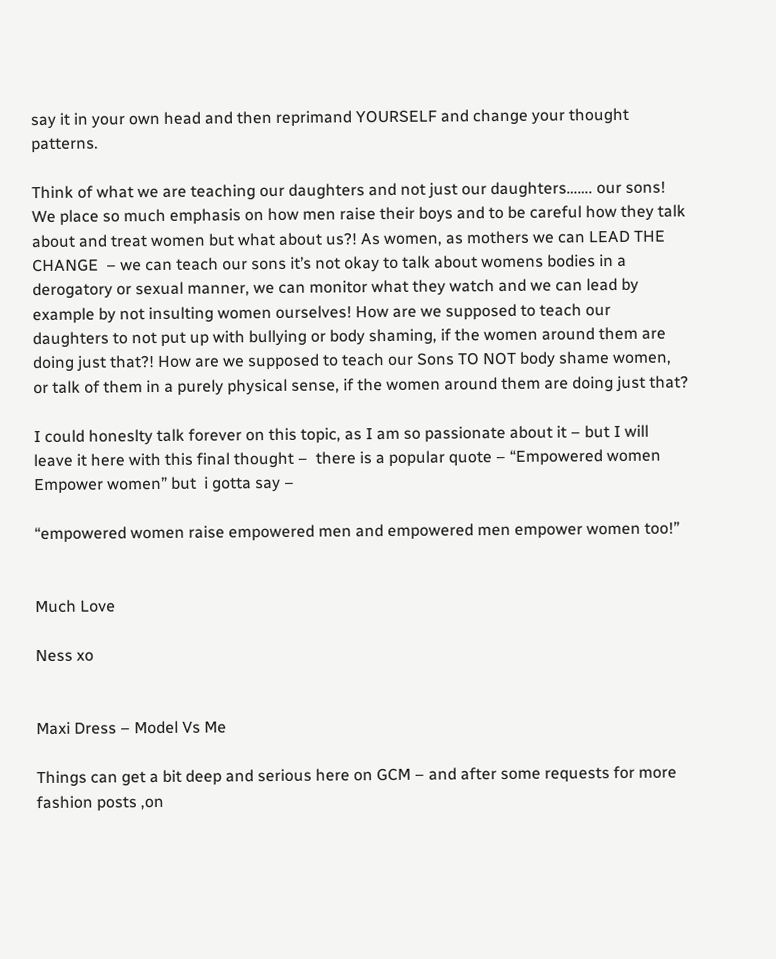say it in your own head and then reprimand YOURSELF and change your thought patterns.

Think of what we are teaching our daughters and not just our daughters……. our sons! We place so much emphasis on how men raise their boys and to be careful how they talk about and treat women but what about us?! As women, as mothers we can LEAD THE CHANGE  – we can teach our sons it’s not okay to talk about womens bodies in a derogatory or sexual manner, we can monitor what they watch and we can lead by example by not insulting women ourselves! How are we supposed to teach our daughters to not put up with bullying or body shaming, if the women around them are doing just that?! How are we supposed to teach our Sons TO NOT body shame women, or talk of them in a purely physical sense, if the women around them are doing just that?

I could honeslty talk forever on this topic, as I am so passionate about it – but I will leave it here with this final thought –  there is a popular quote – “Empowered women Empower women” but  i gotta say –

“empowered women raise empowered men and empowered men empower women too!”


Much Love

Ness xo


Maxi Dress – Model Vs Me

Things can get a bit deep and serious here on GCM – and after some requests for more fashion posts ,on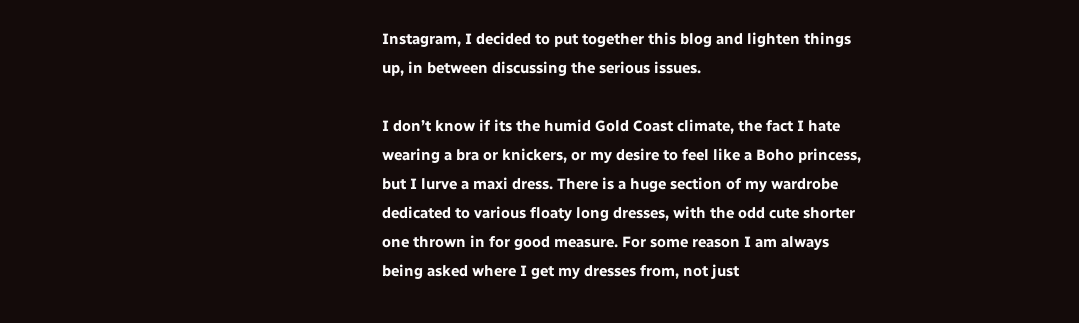Instagram, I decided to put together this blog and lighten things up, in between discussing the serious issues.

I don’t know if its the humid Gold Coast climate, the fact I hate wearing a bra or knickers, or my desire to feel like a Boho princess, but I lurve a maxi dress. There is a huge section of my wardrobe dedicated to various floaty long dresses, with the odd cute shorter one thrown in for good measure. For some reason I am always being asked where I get my dresses from, not just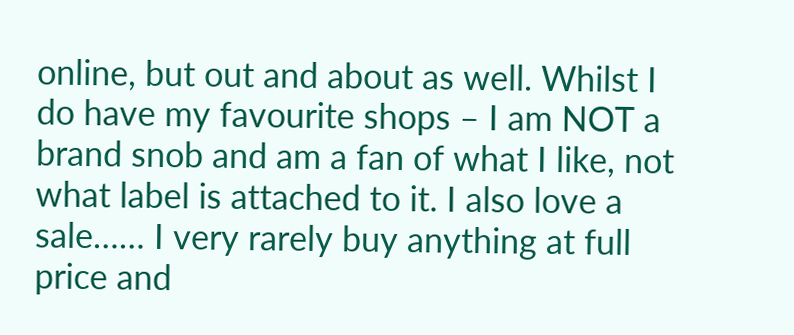online, but out and about as well. Whilst I do have my favourite shops – I am NOT a brand snob and am a fan of what I like, not what label is attached to it. I also love a sale…… I very rarely buy anything at full price and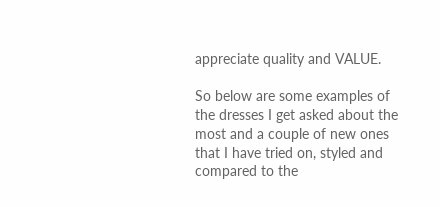appreciate quality and VALUE.

So below are some examples of the dresses I get asked about the most and a couple of new ones that I have tried on, styled and compared to the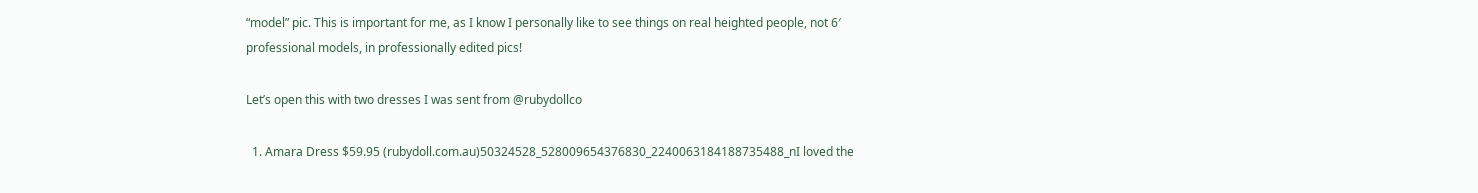“model” pic. This is important for me, as I know I personally like to see things on real heighted people, not 6′ professional models, in professionally edited pics!

Let’s open this with two dresses I was sent from @rubydollco

  1. Amara Dress $59.95 (rubydoll.com.au)50324528_528009654376830_2240063184188735488_nI loved the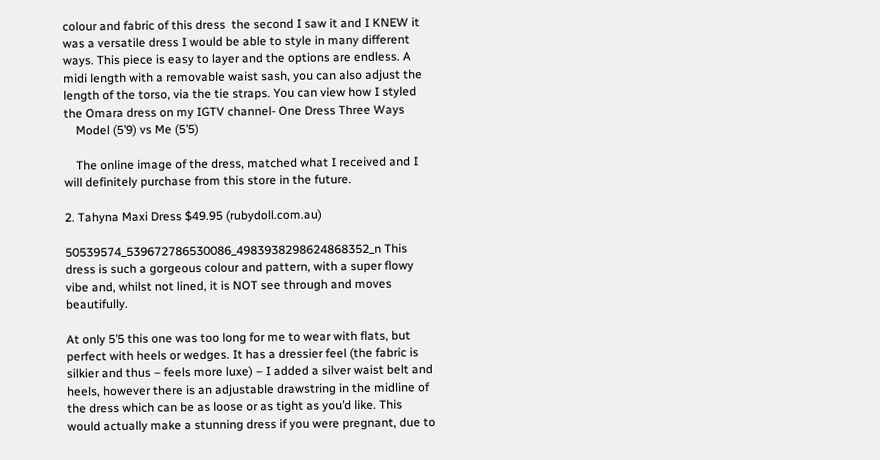colour and fabric of this dress  the second I saw it and I KNEW it was a versatile dress I would be able to style in many different ways. This piece is easy to layer and the options are endless. A midi length with a removable waist sash, you can also adjust the length of the torso, via the tie straps. You can view how I styled the Omara dress on my IGTV channel- One Dress Three Ways
    Model (5’9) vs Me (5’5)

    The online image of the dress, matched what I received and I will definitely purchase from this store in the future.

2. Tahyna Maxi Dress $49.95 (rubydoll.com.au)

50539574_539672786530086_4983938298624868352_n This dress is such a gorgeous colour and pattern, with a super flowy vibe and, whilst not lined, it is NOT see through and moves beautifully.

At only 5’5 this one was too long for me to wear with flats, but perfect with heels or wedges. It has a dressier feel (the fabric is silkier and thus – feels more luxe) – I added a silver waist belt and heels, however there is an adjustable drawstring in the midline of the dress which can be as loose or as tight as you’d like. This would actually make a stunning dress if you were pregnant, due to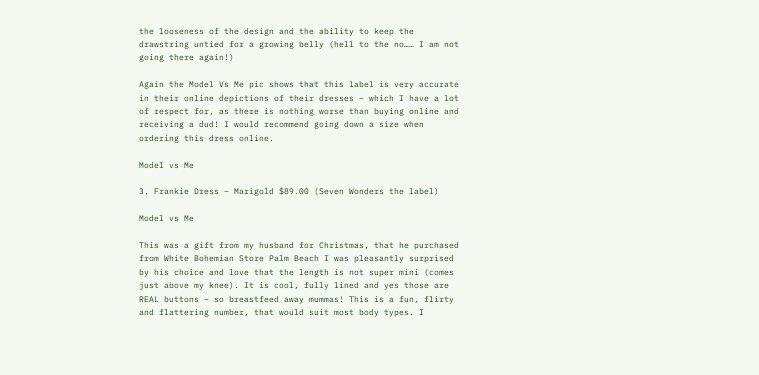the looseness of the design and the ability to keep the drawstring untied for a growing belly (hell to the no…… I am not going there again!)

Again the Model Vs Me pic shows that this label is very accurate in their online depictions of their dresses – which I have a lot of respect for, as there is nothing worse than buying online and receiving a dud! I would recommend going down a size when ordering this dress online.

Model vs Me

3. Frankie Dress – Marigold $89.00 (Seven Wonders the label)

Model vs Me

This was a gift from my husband for Christmas, that he purchased from White Bohemian Store Palm Beach I was pleasantly surprised by his choice and love that the length is not super mini (comes just above my knee). It is cool, fully lined and yes those are REAL buttons – so breastfeed away mummas! This is a fun, flirty and flattering number, that would suit most body types. I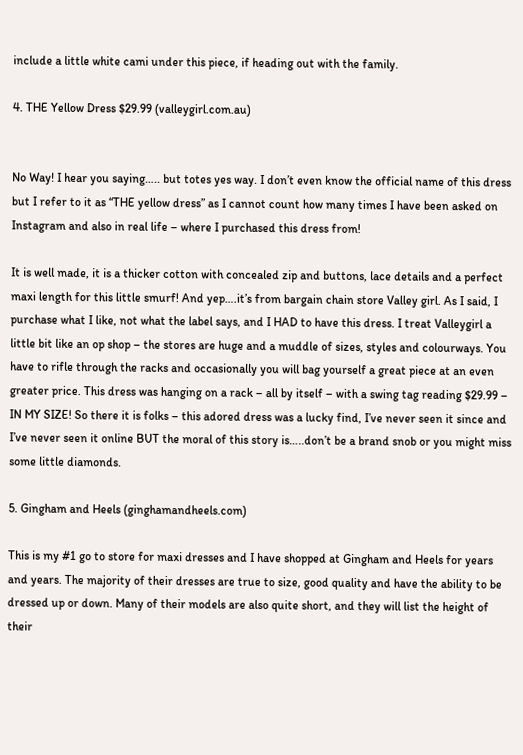include a little white cami under this piece, if heading out with the family.

4. THE Yellow Dress $29.99 (valleygirl.com.au)


No Way! I hear you saying….. but totes yes way. I don’t even know the official name of this dress but I refer to it as “THE yellow dress” as I cannot count how many times I have been asked on Instagram and also in real life – where I purchased this dress from!

It is well made, it is a thicker cotton with concealed zip and buttons, lace details and a perfect maxi length for this little smurf! And yep….it’s from bargain chain store Valley girl. As I said, I purchase what I like, not what the label says, and I HAD to have this dress. I treat Valleygirl a little bit like an op shop – the stores are huge and a muddle of sizes, styles and colourways. You have to rifle through the racks and occasionally you will bag yourself a great piece at an even greater price. This dress was hanging on a rack – all by itself – with a swing tag reading $29.99 – IN MY SIZE! So there it is folks – this adored dress was a lucky find, I’ve never seen it since and I’ve never seen it online BUT the moral of this story is…..don’t be a brand snob or you might miss some little diamonds.

5. Gingham and Heels (ginghamandheels.com)

This is my #1 go to store for maxi dresses and I have shopped at Gingham and Heels for years and years. The majority of their dresses are true to size, good quality and have the ability to be dressed up or down. Many of their models are also quite short, and they will list the height of their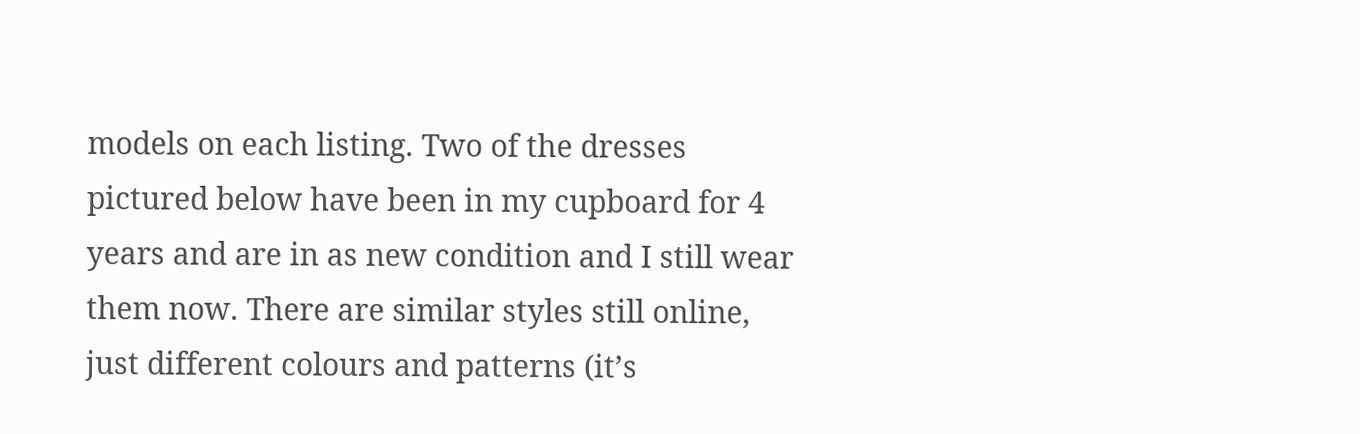models on each listing. Two of the dresses pictured below have been in my cupboard for 4 years and are in as new condition and I still wear them now. There are similar styles still online, just different colours and patterns (it’s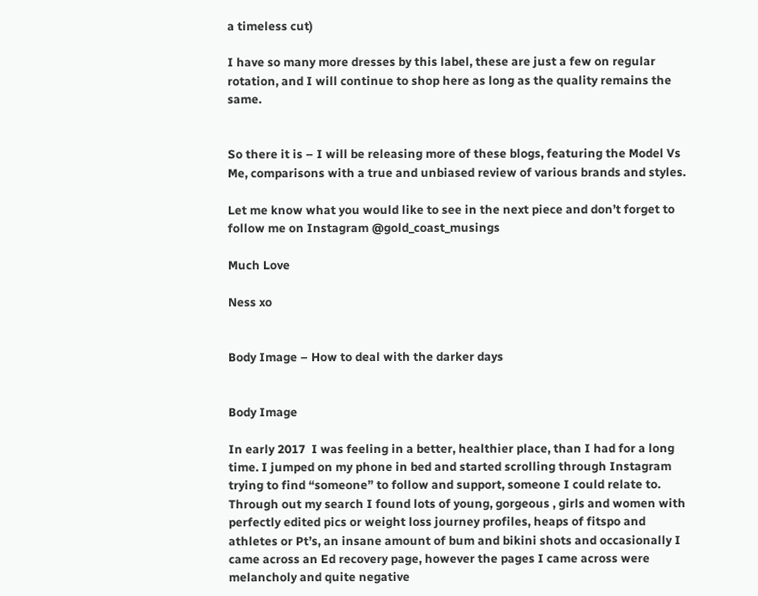a timeless cut)

I have so many more dresses by this label, these are just a few on regular rotation, and I will continue to shop here as long as the quality remains the same.


So there it is – I will be releasing more of these blogs, featuring the Model Vs Me, comparisons with a true and unbiased review of various brands and styles.

Let me know what you would like to see in the next piece and don’t forget to follow me on Instagram @gold_coast_musings

Much Love

Ness xo


Body Image – How to deal with the darker days


Body Image

In early 2017  I was feeling in a better, healthier place, than I had for a long time. I jumped on my phone in bed and started scrolling through Instagram trying to find “someone” to follow and support, someone I could relate to. Through out my search I found lots of young, gorgeous , girls and women with perfectly edited pics or weight loss journey profiles, heaps of fitspo and athletes or Pt’s, an insane amount of bum and bikini shots and occasionally I came across an Ed recovery page, however the pages I came across were melancholy and quite negative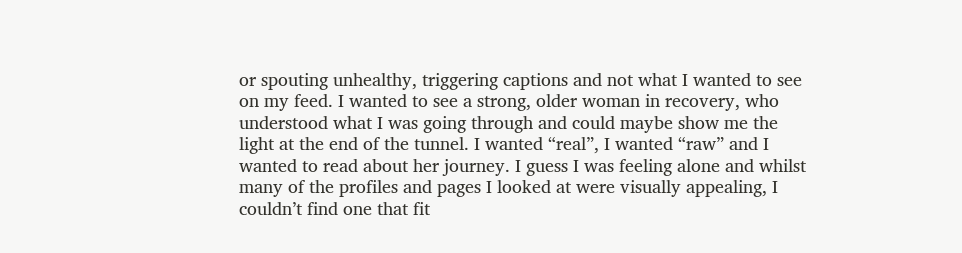or spouting unhealthy, triggering captions and not what I wanted to see on my feed. I wanted to see a strong, older woman in recovery, who understood what I was going through and could maybe show me the light at the end of the tunnel. I wanted “real”, I wanted “raw” and I wanted to read about her journey. I guess I was feeling alone and whilst many of the profiles and pages I looked at were visually appealing, I couldn’t find one that fit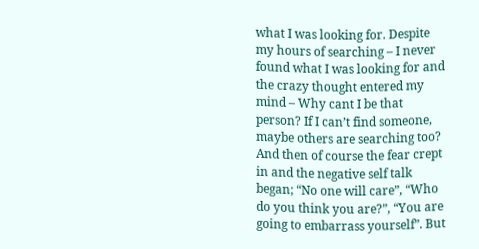what I was looking for. Despite my hours of searching – I never found what I was looking for and the crazy thought entered my mind – Why cant I be that person? If I can’t find someone, maybe others are searching too? And then of course the fear crept in and the negative self talk began; “No one will care”, “Who do you think you are?”, “You are going to embarrass yourself”. But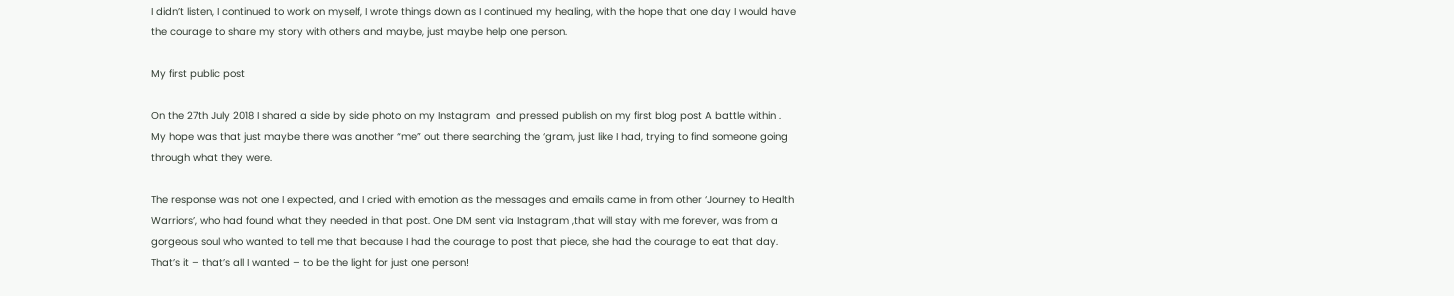I didn’t listen, I continued to work on myself, I wrote things down as I continued my healing, with the hope that one day I would have the courage to share my story with others and maybe, just maybe help one person.

My first public post

On the 27th July 2018 I shared a side by side photo on my Instagram  and pressed publish on my first blog post A battle within . My hope was that just maybe there was another “me” out there searching the ‘gram, just like I had, trying to find someone going through what they were.

The response was not one I expected, and I cried with emotion as the messages and emails came in from other ‘Journey to Health Warriors’, who had found what they needed in that post. One DM sent via Instagram ,that will stay with me forever, was from a gorgeous soul who wanted to tell me that because I had the courage to post that piece, she had the courage to eat that day. That’s it – that’s all I wanted – to be the light for just one person!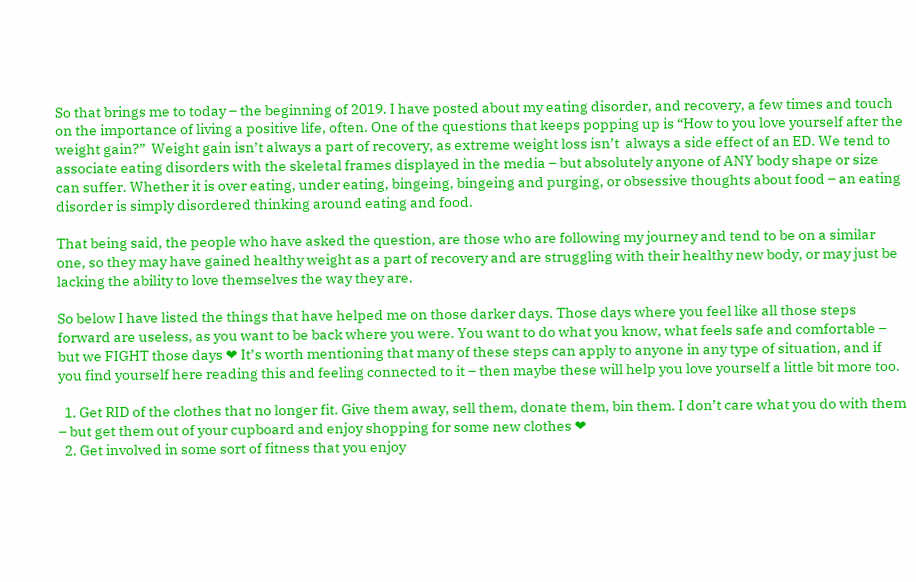So that brings me to today – the beginning of 2019. I have posted about my eating disorder, and recovery, a few times and touch on the importance of living a positive life, often. One of the questions that keeps popping up is “How to you love yourself after the weight gain?”  Weight gain isn’t always a part of recovery, as extreme weight loss isn’t  always a side effect of an ED. We tend to associate eating disorders with the skeletal frames displayed in the media – but absolutely anyone of ANY body shape or size can suffer. Whether it is over eating, under eating, bingeing, bingeing and purging, or obsessive thoughts about food – an eating disorder is simply disordered thinking around eating and food.

That being said, the people who have asked the question, are those who are following my journey and tend to be on a similar one, so they may have gained healthy weight as a part of recovery and are struggling with their healthy new body, or may just be lacking the ability to love themselves the way they are.

So below I have listed the things that have helped me on those darker days. Those days where you feel like all those steps forward are useless, as you want to be back where you were. You want to do what you know, what feels safe and comfortable – but we FIGHT those days ❤ It’s worth mentioning that many of these steps can apply to anyone in any type of situation, and if you find yourself here reading this and feeling connected to it – then maybe these will help you love yourself a little bit more too.

  1. Get RID of the clothes that no longer fit. Give them away, sell them, donate them, bin them. I don’t care what you do with them – but get them out of your cupboard and enjoy shopping for some new clothes ❤
  2. Get involved in some sort of fitness that you enjoy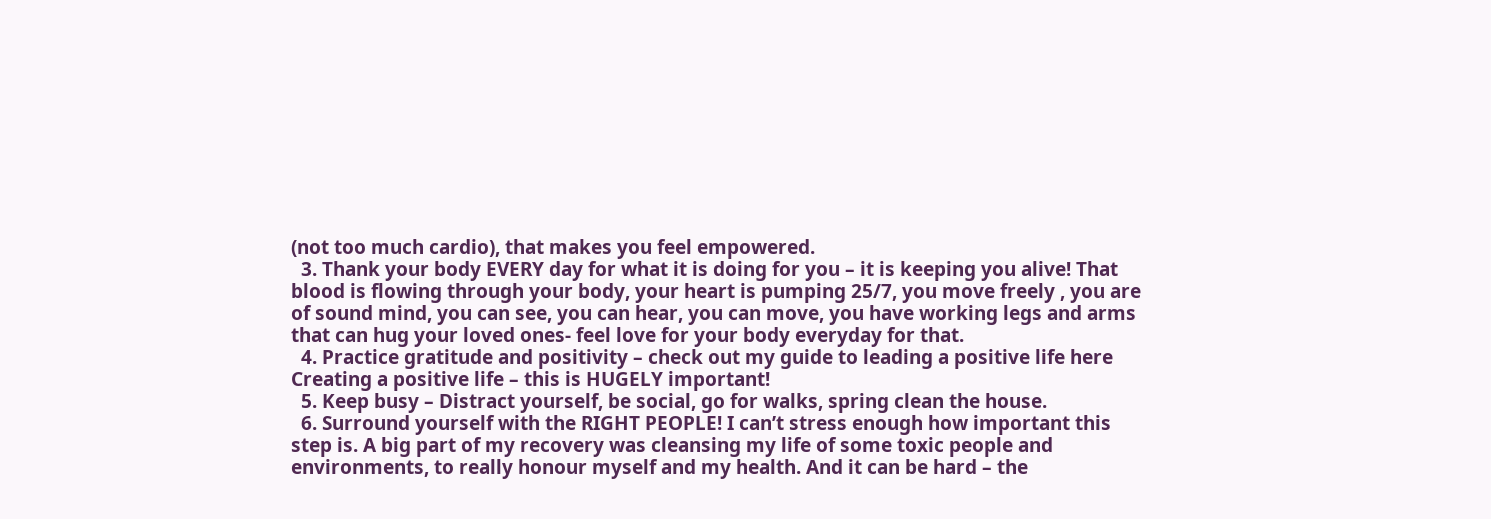(not too much cardio), that makes you feel empowered.
  3. Thank your body EVERY day for what it is doing for you – it is keeping you alive! That blood is flowing through your body, your heart is pumping 25/7, you move freely , you are of sound mind, you can see, you can hear, you can move, you have working legs and arms that can hug your loved ones- feel love for your body everyday for that.
  4. Practice gratitude and positivity – check out my guide to leading a positive life here Creating a positive life – this is HUGELY important!
  5. Keep busy – Distract yourself, be social, go for walks, spring clean the house.
  6. Surround yourself with the RIGHT PEOPLE! I can’t stress enough how important this step is. A big part of my recovery was cleansing my life of some toxic people and environments, to really honour myself and my health. And it can be hard – the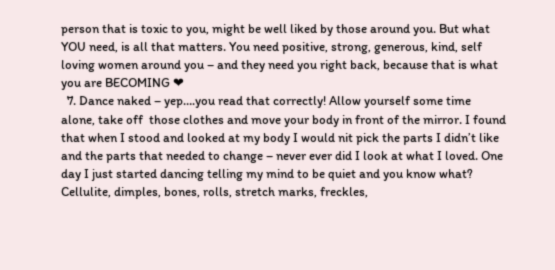person that is toxic to you, might be well liked by those around you. But what YOU need, is all that matters. You need positive, strong, generous, kind, self loving women around you – and they need you right back, because that is what you are BECOMING ❤
  7. Dance naked – yep….you read that correctly! Allow yourself some time alone, take off  those clothes and move your body in front of the mirror. I found that when I stood and looked at my body I would nit pick the parts I didn’t like and the parts that needed to change – never ever did I look at what I loved. One day I just started dancing telling my mind to be quiet and you know what? Cellulite, dimples, bones, rolls, stretch marks, freckles,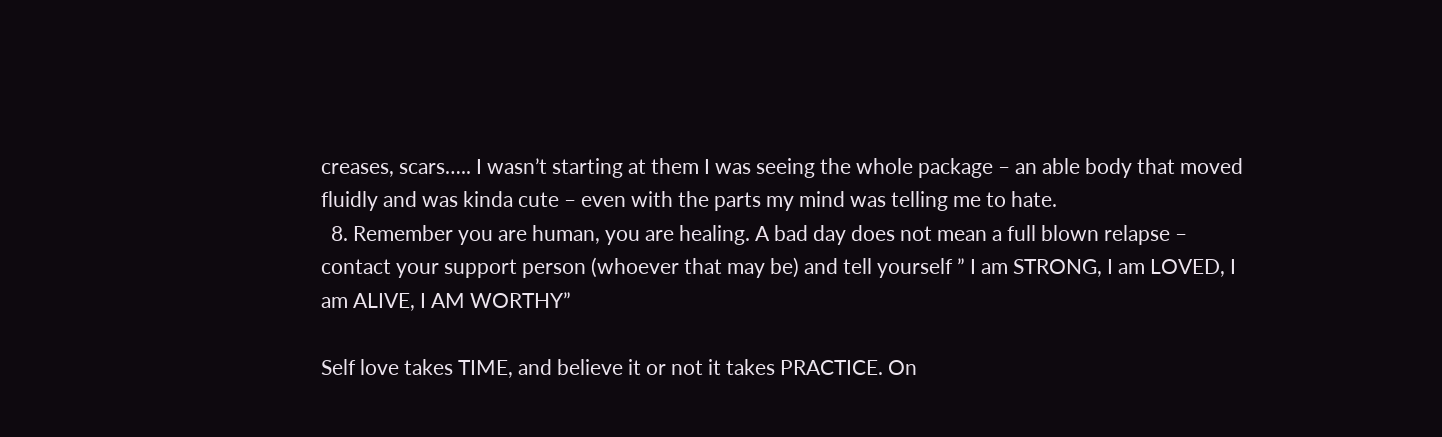creases, scars….. I wasn’t starting at them I was seeing the whole package – an able body that moved fluidly and was kinda cute – even with the parts my mind was telling me to hate.
  8. Remember you are human, you are healing. A bad day does not mean a full blown relapse – contact your support person (whoever that may be) and tell yourself ” I am STRONG, I am LOVED, I am ALIVE, I AM WORTHY”

Self love takes TIME, and believe it or not it takes PRACTICE. On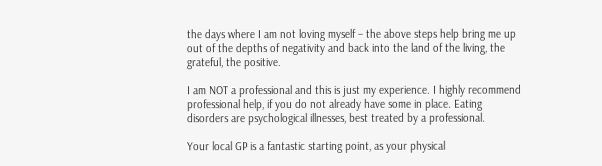the days where I am not loving myself – the above steps help bring me up out of the depths of negativity and back into the land of the living, the grateful, the positive.

I am NOT a professional and this is just my experience. I highly recommend professional help, if you do not already have some in place. Eating disorders are psychological illnesses, best treated by a professional.

Your local GP is a fantastic starting point, as your physical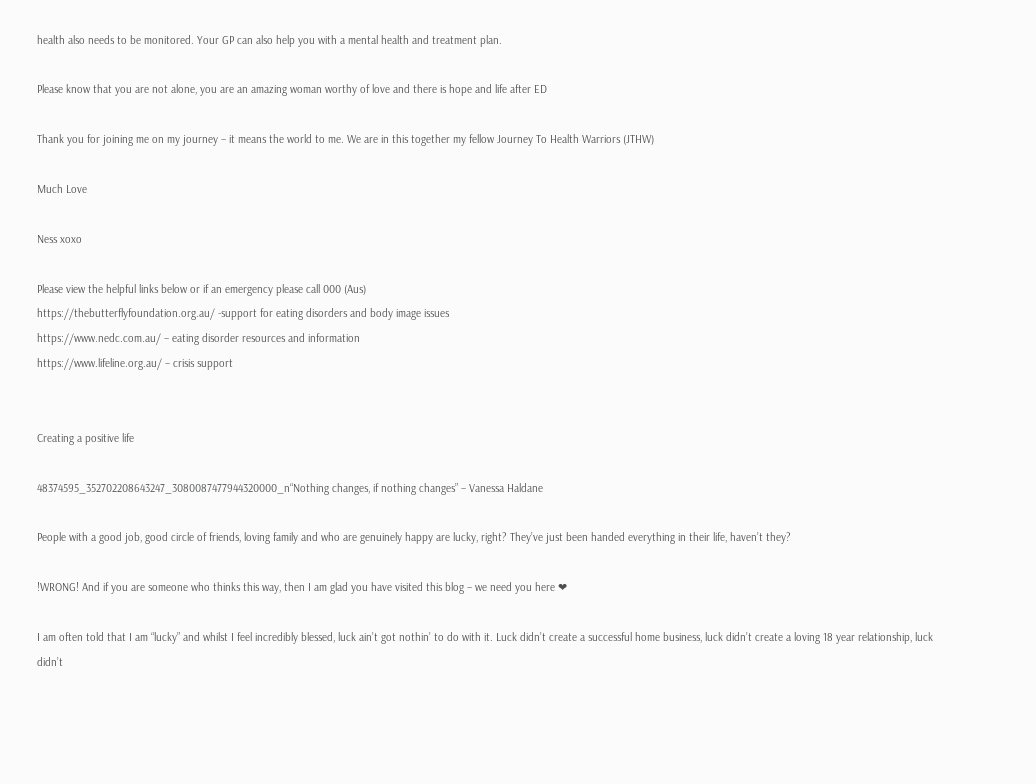health also needs to be monitored. Your GP can also help you with a mental health and treatment plan.

Please know that you are not alone, you are an amazing woman worthy of love and there is hope and life after ED

Thank you for joining me on my journey – it means the world to me. We are in this together my fellow Journey To Health Warriors (JTHW)

Much Love

Ness xoxo

Please view the helpful links below or if an emergency please call 000 (Aus)
https://thebutterflyfoundation.org.au/ -support for eating disorders and body image issues
https://www.nedc.com.au/ – eating disorder resources and information
https://www.lifeline.org.au/ – crisis support


Creating a positive life

48374595_352702208643247_3080087477944320000_n“Nothing changes, if nothing changes” – Vanessa Haldane

People with a good job, good circle of friends, loving family and who are genuinely happy are lucky, right? They’ve just been handed everything in their life, haven’t they?

!WRONG! And if you are someone who thinks this way, then I am glad you have visited this blog – we need you here ❤

I am often told that I am “lucky” and whilst I feel incredibly blessed, luck ain’t got nothin’ to do with it. Luck didn’t create a successful home business, luck didn’t create a loving 18 year relationship, luck didn’t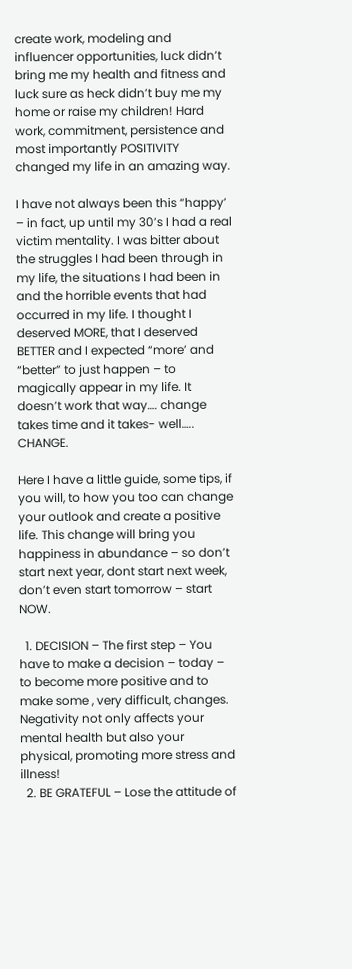create work, modeling and influencer opportunities, luck didn’t bring me my health and fitness and luck sure as heck didn’t buy me my home or raise my children! Hard work, commitment, persistence and most importantly POSITIVITY  changed my life in an amazing way.

I have not always been this “happy’ – in fact, up until my 30’s I had a real victim mentality. I was bitter about the struggles I had been through in my life, the situations I had been in and the horrible events that had occurred in my life. I thought I deserved MORE, that I deserved BETTER and I expected “more’ and “better” to just happen – to magically appear in my life. It doesn’t work that way…. change takes time and it takes- well….. CHANGE.

Here I have a little guide, some tips, if you will, to how you too can change your outlook and create a positive life. This change will bring you happiness in abundance – so don’t start next year, dont start next week, don’t even start tomorrow – start NOW.

  1. DECISION – The first step – You have to make a decision – today – to become more positive and to make some , very difficult, changes. Negativity not only affects your mental health but also your physical, promoting more stress and illness!
  2. BE GRATEFUL – Lose the attitude of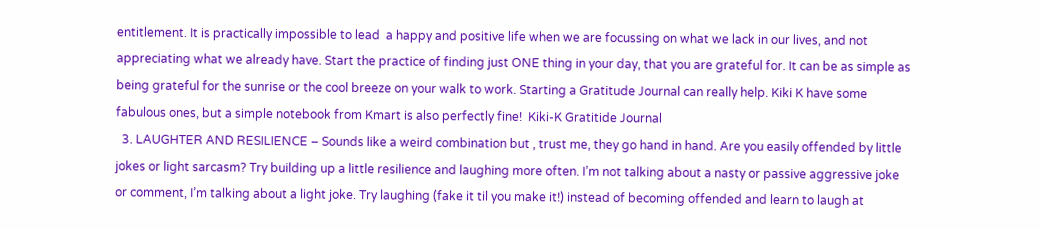entitlement. It is practically impossible to lead  a happy and positive life when we are focussing on what we lack in our lives, and not appreciating what we already have. Start the practice of finding just ONE thing in your day, that you are grateful for. It can be as simple as being grateful for the sunrise or the cool breeze on your walk to work. Starting a Gratitude Journal can really help. Kiki K have some fabulous ones, but a simple notebook from Kmart is also perfectly fine!  Kiki-K Gratitide Journal
  3. LAUGHTER AND RESILIENCE – Sounds like a weird combination but , trust me, they go hand in hand. Are you easily offended by little jokes or light sarcasm? Try building up a little resilience and laughing more often. I’m not talking about a nasty or passive aggressive joke or comment, I’m talking about a light joke. Try laughing (fake it til you make it!) instead of becoming offended and learn to laugh at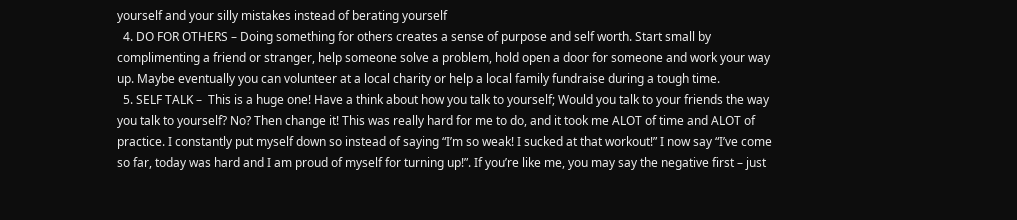yourself and your silly mistakes instead of berating yourself
  4. DO FOR OTHERS – Doing something for others creates a sense of purpose and self worth. Start small by complimenting a friend or stranger, help someone solve a problem, hold open a door for someone and work your way up. Maybe eventually you can volunteer at a local charity or help a local family fundraise during a tough time.
  5. SELF TALK –  This is a huge one! Have a think about how you talk to yourself; Would you talk to your friends the way you talk to yourself? No? Then change it! This was really hard for me to do, and it took me ALOT of time and ALOT of practice. I constantly put myself down so instead of saying “I’m so weak! I sucked at that workout!” I now say “I’ve come so far, today was hard and I am proud of myself for turning up!”. If you’re like me, you may say the negative first – just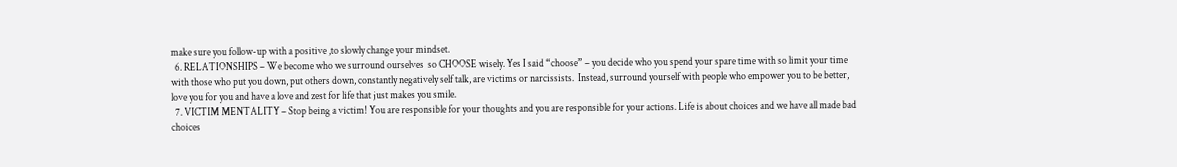make sure you follow-up with a positive ,to slowly change your mindset.
  6. RELATIONSHIPS – We become who we surround ourselves  so CHOOSE wisely. Yes I said “choose” – you decide who you spend your spare time with so limit your time with those who put you down, put others down, constantly negatively self talk, are victims or narcissists.  Instead, surround yourself with people who empower you to be better, love you for you and have a love and zest for life that just makes you smile.
  7. VICTIM MENTALITY – Stop being a victim! You are responsible for your thoughts and you are responsible for your actions. Life is about choices and we have all made bad choices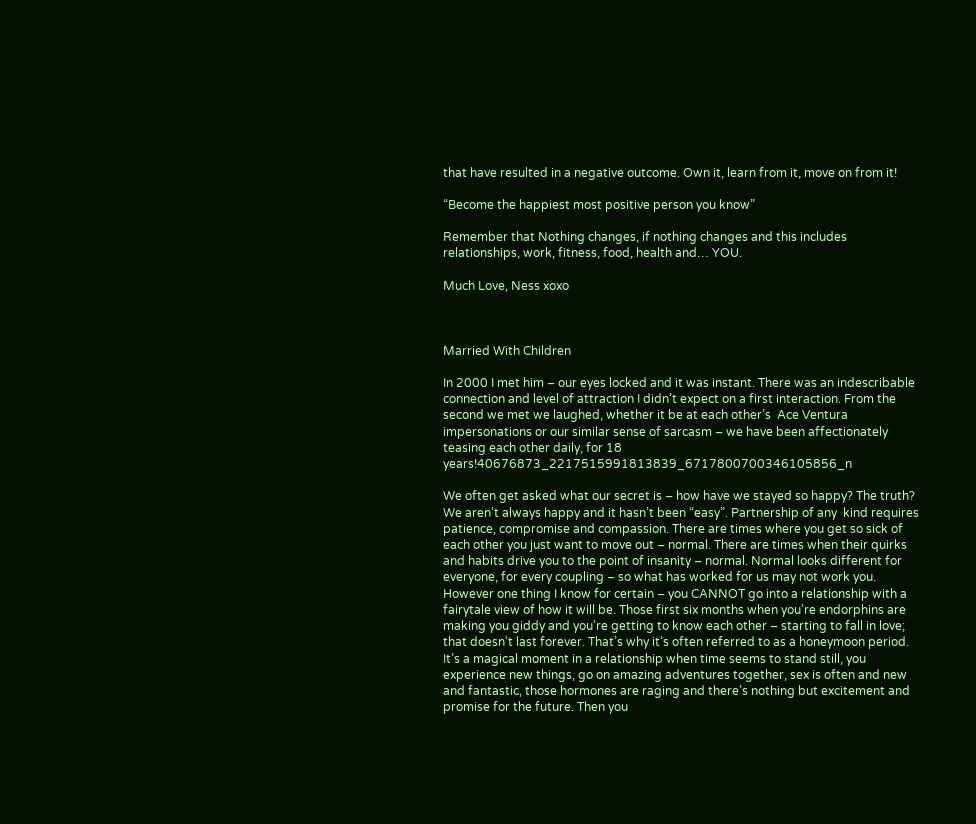that have resulted in a negative outcome. Own it, learn from it, move on from it!

“Become the happiest most positive person you know”

Remember that Nothing changes, if nothing changes and this includes relationships, work, fitness, food, health and… YOU.

Much Love, Ness xoxo



Married With Children

In 2000 I met him – our eyes locked and it was instant. There was an indescribable connection and level of attraction I didn’t expect on a first interaction. From the second we met we laughed, whether it be at each other’s  Ace Ventura impersonations or our similar sense of sarcasm – we have been affectionately teasing each other daily, for 18 years!40676873_2217515991813839_6717800700346105856_n

We often get asked what our secret is – how have we stayed so happy? The truth? We aren’t always happy and it hasn’t been “easy”. Partnership of any  kind requires patience, compromise and compassion. There are times where you get so sick of each other you just want to move out – normal. There are times when their quirks and habits drive you to the point of insanity – normal. Normal looks different for everyone, for every coupling – so what has worked for us may not work you. However one thing I know for certain – you CANNOT go into a relationship with a fairytale view of how it will be. Those first six months when you’re endorphins are making you giddy and you’re getting to know each other – starting to fall in love; that doesn’t last forever. That’s why it’s often referred to as a honeymoon period. It’s a magical moment in a relationship when time seems to stand still, you experience new things, go on amazing adventures together, sex is often and new and fantastic, those hormones are raging and there’s nothing but excitement and promise for the future. Then you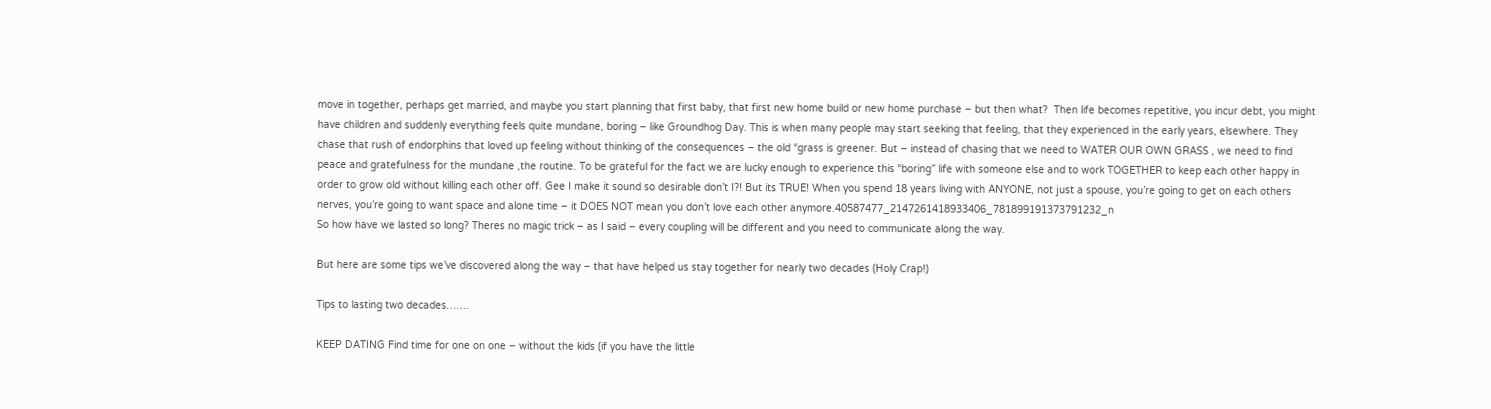move in together, perhaps get married, and maybe you start planning that first baby, that first new home build or new home purchase – but then what?  Then life becomes repetitive, you incur debt, you might have children and suddenly everything feels quite mundane, boring – like Groundhog Day. This is when many people may start seeking that feeling, that they experienced in the early years, elsewhere. They chase that rush of endorphins that loved up feeling without thinking of the consequences – the old “grass is greener. But – instead of chasing that we need to WATER OUR OWN GRASS , we need to find peace and gratefulness for the mundane ,the routine. To be grateful for the fact we are lucky enough to experience this “boring” life with someone else and to work TOGETHER to keep each other happy in order to grow old without killing each other off. Gee I make it sound so desirable don’t I?! But its TRUE! When you spend 18 years living with ANYONE, not just a spouse, you’re going to get on each others nerves, you’re going to want space and alone time – it DOES NOT mean you don’t love each other anymore.40587477_2147261418933406_781899191373791232_n
So how have we lasted so long? Theres no magic trick – as I said – every coupling will be different and you need to communicate along the way.

But here are some tips we’ve discovered along the way – that have helped us stay together for nearly two decades (Holy Crap!)

Tips to lasting two decades…….

KEEP DATING Find time for one on one – without the kids (if you have the little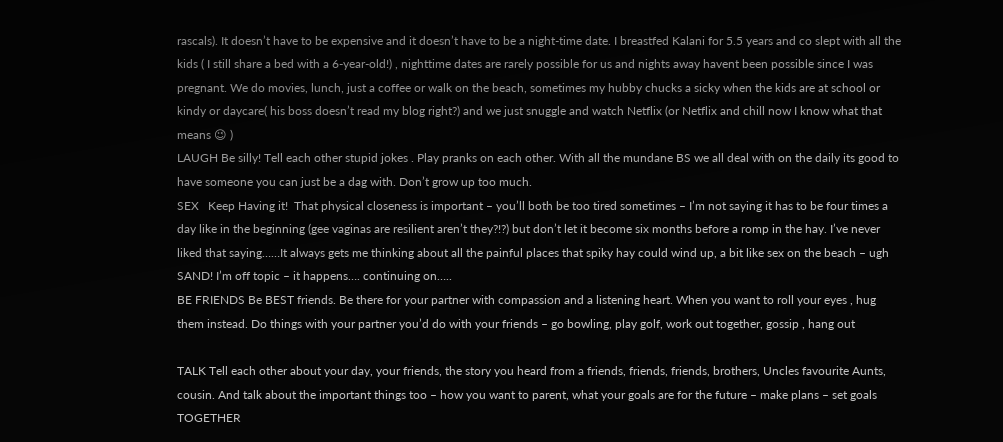rascals). It doesn’t have to be expensive and it doesn’t have to be a night-time date. I breastfed Kalani for 5.5 years and co slept with all the kids ( I still share a bed with a 6-year-old!) , nighttime dates are rarely possible for us and nights away havent been possible since I was pregnant. We do movies, lunch, just a coffee or walk on the beach, sometimes my hubby chucks a sicky when the kids are at school or kindy or daycare( his boss doesn’t read my blog right?) and we just snuggle and watch Netflix (or Netflix and chill now I know what that means 😉 )
LAUGH Be silly! Tell each other stupid jokes . Play pranks on each other. With all the mundane BS we all deal with on the daily its good to have someone you can just be a dag with. Don’t grow up too much.
SEX   Keep Having it!  That physical closeness is important – you’ll both be too tired sometimes – I’m not saying it has to be four times a day like in the beginning (gee vaginas are resilient aren’t they?!?) but don’t let it become six months before a romp in the hay. I’ve never liked that saying……It always gets me thinking about all the painful places that spiky hay could wind up, a bit like sex on the beach – ugh SAND! I’m off topic – it happens…. continuing on…..
BE FRIENDS Be BEST friends. Be there for your partner with compassion and a listening heart. When you want to roll your eyes , hug them instead. Do things with your partner you’d do with your friends – go bowling, play golf, work out together, gossip , hang out

TALK Tell each other about your day, your friends, the story you heard from a friends, friends, friends, brothers, Uncles favourite Aunts, cousin. And talk about the important things too – how you want to parent, what your goals are for the future – make plans – set goals TOGETHER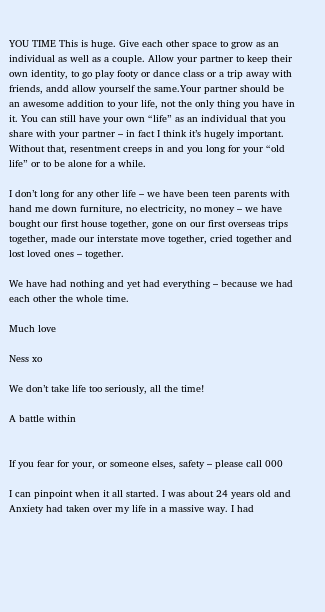YOU TIME This is huge. Give each other space to grow as an individual as well as a couple. Allow your partner to keep their own identity, to go play footy or dance class or a trip away with friends, andd allow yourself the same.Your partner should be an awesome addition to your life, not the only thing you have in it. You can still have your own “life” as an individual that you share with your partner – in fact I think it’s hugely important. Without that, resentment creeps in and you long for your “old life” or to be alone for a while.

I don’t long for any other life – we have been teen parents with hand me down furniture, no electricity, no money – we have bought our first house together, gone on our first overseas trips together, made our interstate move together, cried together and lost loved ones – together.

We have had nothing and yet had everything – because we had each other the whole time.

Much love

Ness xo

We don’t take life too seriously, all the time!

A battle within


If you fear for your, or someone elses, safety – please call 000

I can pinpoint when it all started. I was about 24 years old and Anxiety had taken over my life in a massive way. I had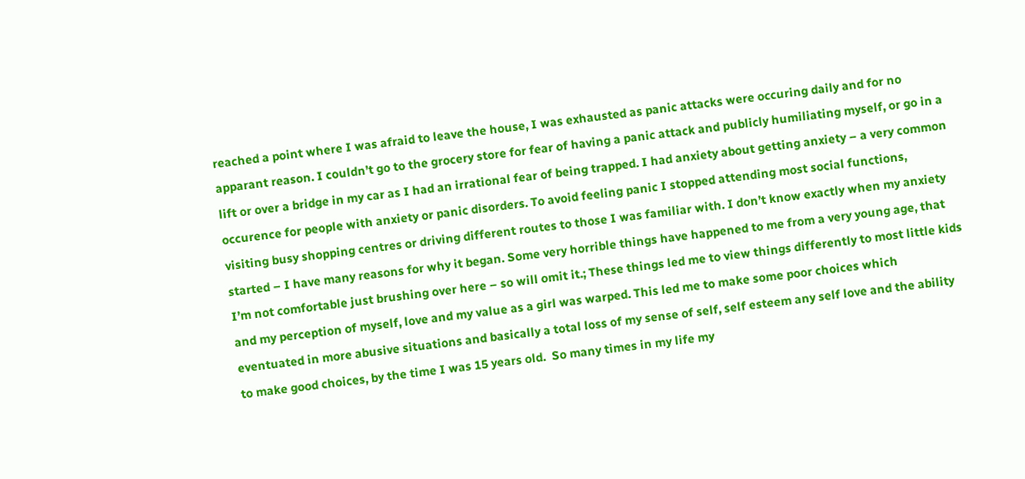reached a point where I was afraid to leave the house, I was exhausted as panic attacks were occuring daily and for no apparant reason. I couldn’t go to the grocery store for fear of having a panic attack and publicly humiliating myself, or go in a lift or over a bridge in my car as I had an irrational fear of being trapped. I had anxiety about getting anxiety – a very common occurence for people with anxiety or panic disorders. To avoid feeling panic I stopped attending most social functions, visiting busy shopping centres or driving different routes to those I was familiar with. I don’t know exactly when my anxiety started – I have many reasons for why it began. Some very horrible things have happened to me from a very young age, that I’m not comfortable just brushing over here – so will omit it.; These things led me to view things differently to most little kids and my perception of myself, love and my value as a girl was warped. This led me to make some poor choices which eventuated in more abusive situations and basically a total loss of my sense of self, self esteem any self love and the ability to make good choices, by the time I was 15 years old.  So many times in my life my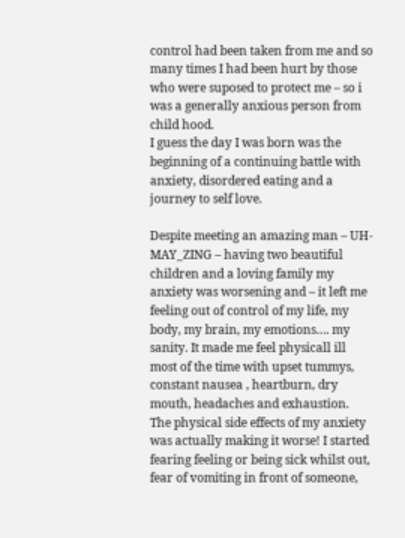control had been taken from me and so many times I had been hurt by those who were suposed to protect me – so i was a generally anxious person from child hood.
I guess the day I was born was the beginning of a continuing battle with anxiety, disordered eating and a journey to self love.

Despite meeting an amazing man – UH-MAY_ZING – having two beautiful children and a loving family my anxiety was worsening and – it left me feeling out of control of my life, my body, my brain, my emotions…. my sanity. It made me feel physicall ill most of the time with upset tummys, constant nausea , heartburn, dry mouth, headaches and exhaustion.  The physical side effects of my anxiety was actually making it worse! I started fearing feeling or being sick whilst out, fear of vomiting in front of someone,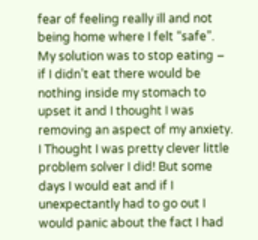fear of feeling really ill and not being home where I felt “safe”.  My solution was to stop eating – if I didn’t eat there would be nothing inside my stomach to upset it and I thought I was removing an aspect of my anxiety. I Thought I was pretty clever little problem solver I did! But some days I would eat and if I unexpectantly had to go out I would panic about the fact I had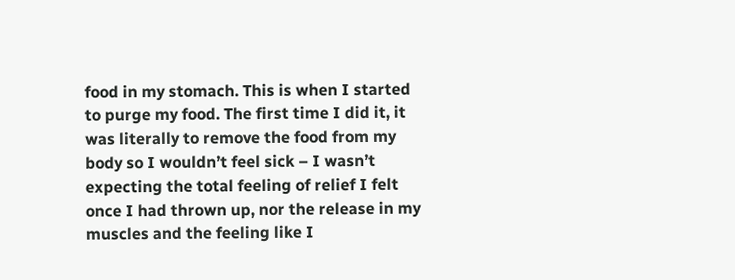food in my stomach. This is when I started to purge my food. The first time I did it, it was literally to remove the food from my body so I wouldn’t feel sick – I wasn’t expecting the total feeling of relief I felt once I had thrown up, nor the release in my muscles and the feeling like I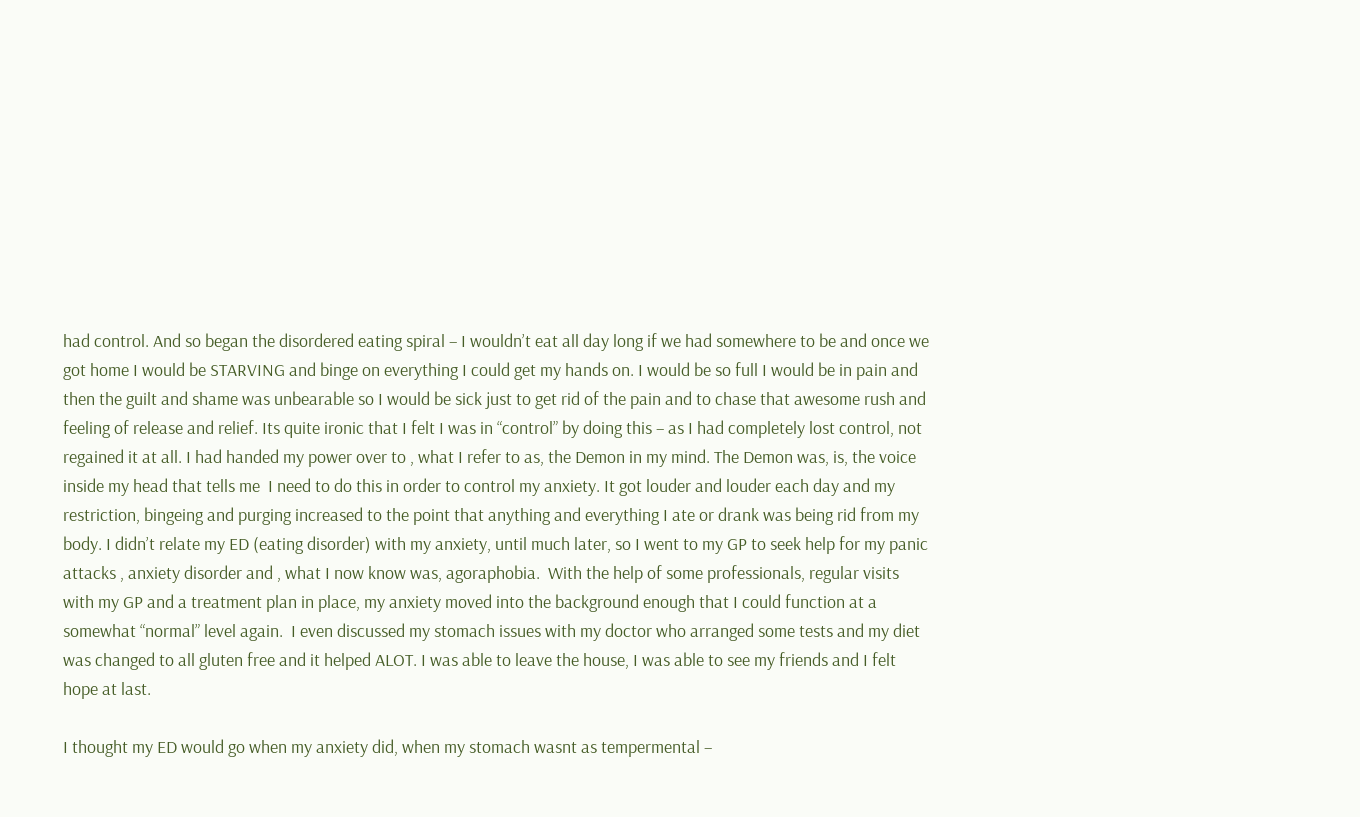had control. And so began the disordered eating spiral – I wouldn’t eat all day long if we had somewhere to be and once we got home I would be STARVING and binge on everything I could get my hands on. I would be so full I would be in pain and then the guilt and shame was unbearable so I would be sick just to get rid of the pain and to chase that awesome rush and feeling of release and relief. Its quite ironic that I felt I was in “control” by doing this – as I had completely lost control, not regained it at all. I had handed my power over to , what I refer to as, the Demon in my mind. The Demon was, is, the voice inside my head that tells me  I need to do this in order to control my anxiety. It got louder and louder each day and my restriction, bingeing and purging increased to the point that anything and everything I ate or drank was being rid from my body. I didn’t relate my ED (eating disorder) with my anxiety, until much later, so I went to my GP to seek help for my panic attacks , anxiety disorder and , what I now know was, agoraphobia.  With the help of some professionals, regular visits with my GP and a treatment plan in place, my anxiety moved into the background enough that I could function at a somewhat “normal” level again.  I even discussed my stomach issues with my doctor who arranged some tests and my diet was changed to all gluten free and it helped ALOT. I was able to leave the house, I was able to see my friends and I felt hope at last.

I thought my ED would go when my anxiety did, when my stomach wasnt as tempermental –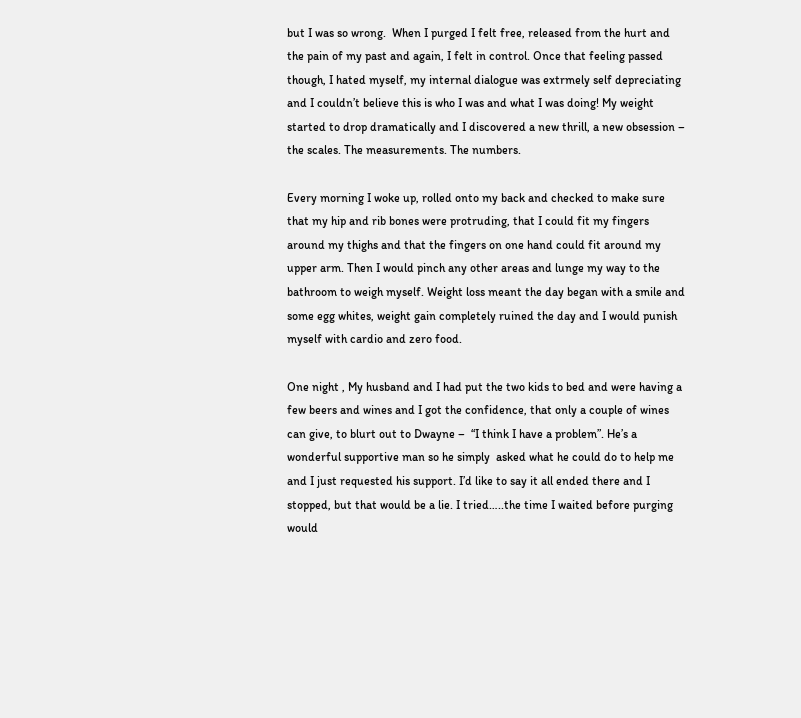but I was so wrong.  When I purged I felt free, released from the hurt and the pain of my past and again, I felt in control. Once that feeling passed though, I hated myself, my internal dialogue was extrmely self depreciating and I couldn’t believe this is who I was and what I was doing! My weight started to drop dramatically and I discovered a new thrill, a new obsession – the scales. The measurements. The numbers.

Every morning I woke up, rolled onto my back and checked to make sure that my hip and rib bones were protruding, that I could fit my fingers around my thighs and that the fingers on one hand could fit around my upper arm. Then I would pinch any other areas and lunge my way to the bathroom to weigh myself. Weight loss meant the day began with a smile and some egg whites, weight gain completely ruined the day and I would punish myself with cardio and zero food.

One night , My husband and I had put the two kids to bed and were having a few beers and wines and I got the confidence, that only a couple of wines can give, to blurt out to Dwayne –  “I think I have a problem”. He’s a wonderful supportive man so he simply  asked what he could do to help me and I just requested his support. I’d like to say it all ended there and I stopped, but that would be a lie. I tried…..the time I waited before purging would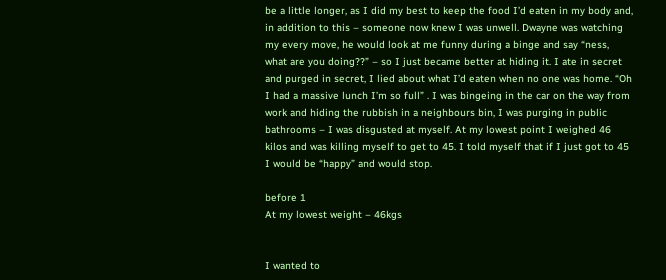be a little longer, as I did my best to keep the food I’d eaten in my body and, in addition to this – someone now knew I was unwell. Dwayne was watching my every move, he would look at me funny during a binge and say “ness, what are you doing??” – so I just became better at hiding it. I ate in secret and purged in secret, I lied about what I’d eaten when no one was home. “Oh I had a massive lunch I’m so full” . I was bingeing in the car on the way from work and hiding the rubbish in a neighbours bin, I was purging in public bathrooms – I was disgusted at myself. At my lowest point I weighed 46 kilos and was killing myself to get to 45. I told myself that if I just got to 45 I would be “happy” and would stop.

before 1
At my lowest weight – 46kgs


I wanted to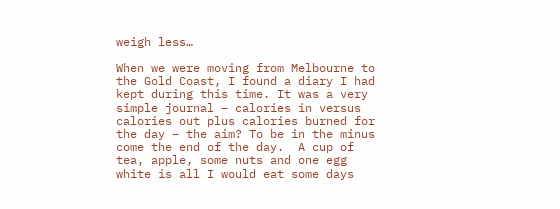weigh less…

When we were moving from Melbourne to the Gold Coast, I found a diary I had kept during this time. It was a very simple journal – calories in versus calories out plus calories burned for the day – the aim? To be in the minus come the end of the day.  A cup of tea, apple, some nuts and one egg white is all I would eat some days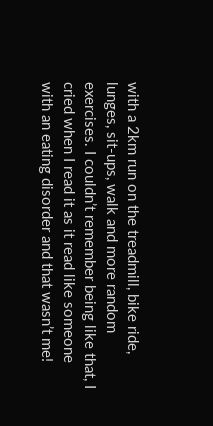with a 2km run on the treadmill, bike ride, lunges, sit-ups, walk and more random exercises. I couldn’t remember being like that, I cried when I read it as it read like someone with an eating disorder and that wasn’t me!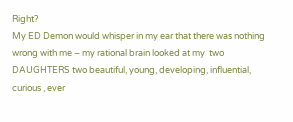Right?
My ED Demon would whisper in my ear that there was nothing wrong with me – my rational brain looked at my  two DAUGHTERS two beautiful, young, developing, influential, curious , ever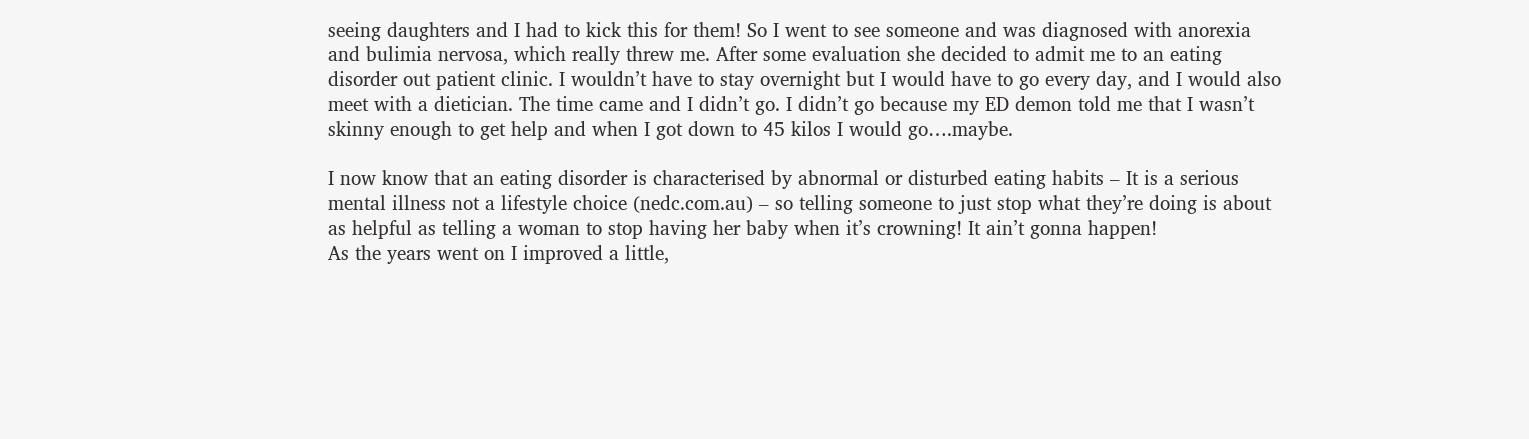seeing daughters and I had to kick this for them! So I went to see someone and was diagnosed with anorexia and bulimia nervosa, which really threw me. After some evaluation she decided to admit me to an eating disorder out patient clinic. I wouldn’t have to stay overnight but I would have to go every day, and I would also meet with a dietician. The time came and I didn’t go. I didn’t go because my ED demon told me that I wasn’t skinny enough to get help and when I got down to 45 kilos I would go….maybe.

I now know that an eating disorder is characterised by abnormal or disturbed eating habits – It is a serious mental illness not a lifestyle choice (nedc.com.au) – so telling someone to just stop what they’re doing is about as helpful as telling a woman to stop having her baby when it’s crowning! It ain’t gonna happen!
As the years went on I improved a little,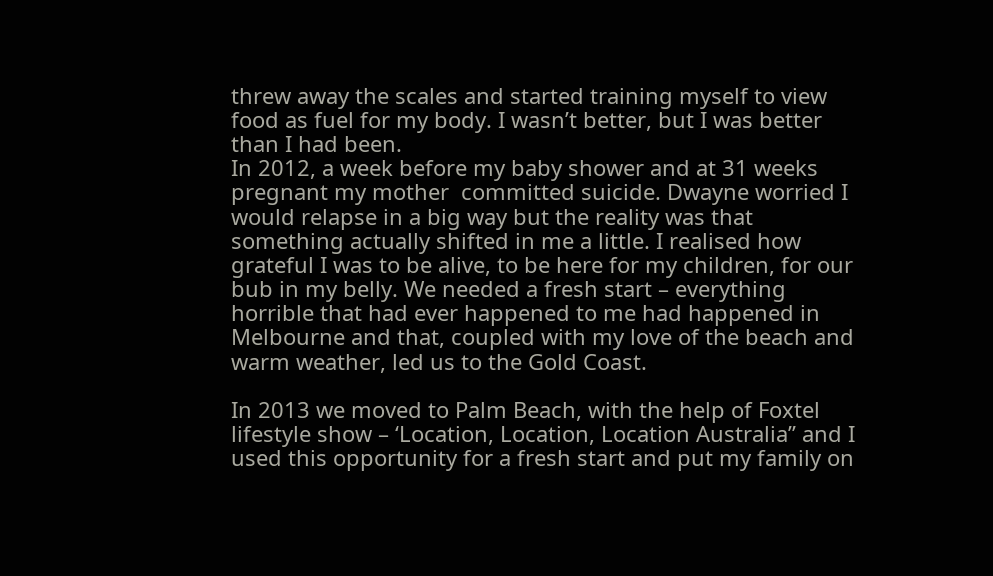threw away the scales and started training myself to view food as fuel for my body. I wasn’t better, but I was better than I had been.
In 2012, a week before my baby shower and at 31 weeks pregnant my mother  committed suicide. Dwayne worried I would relapse in a big way but the reality was that something actually shifted in me a little. I realised how grateful I was to be alive, to be here for my children, for our bub in my belly. We needed a fresh start – everything horrible that had ever happened to me had happened in Melbourne and that, coupled with my love of the beach and warm weather, led us to the Gold Coast.

In 2013 we moved to Palm Beach, with the help of Foxtel lifestyle show – ‘Location, Location, Location Australia” and I used this opportunity for a fresh start and put my family on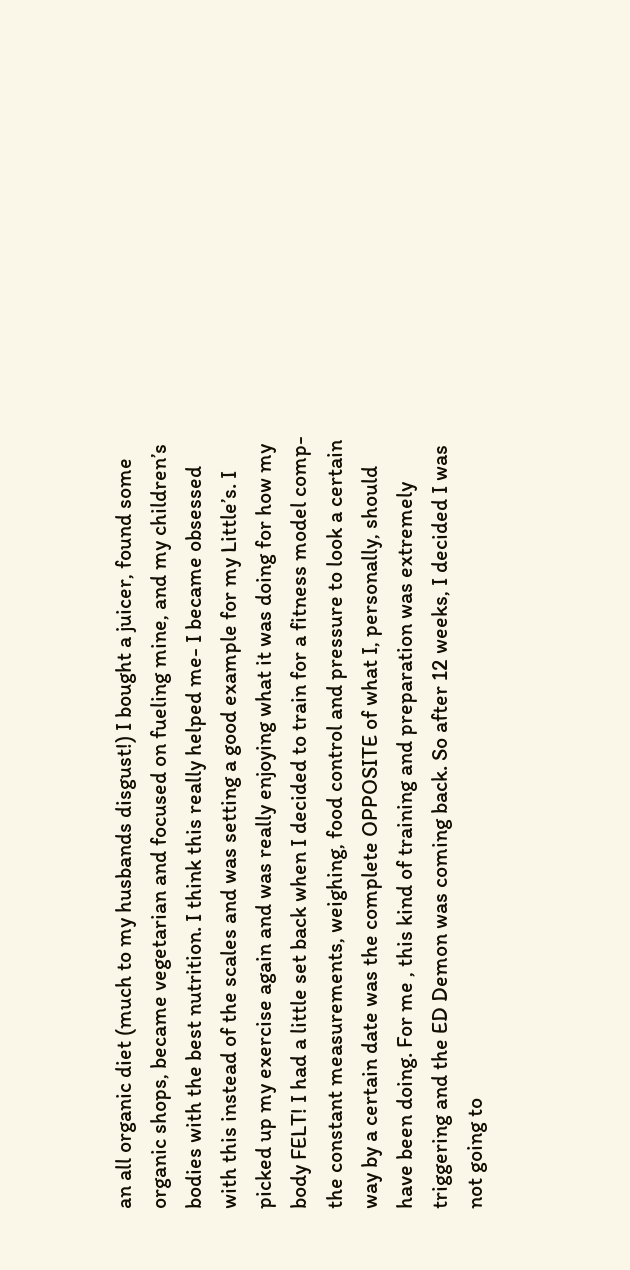an all organic diet (much to my husbands disgust!) I bought a juicer, found some organic shops, became vegetarian and focused on fueling mine, and my children’s bodies with the best nutrition. I think this really helped me- I became obsessed with this instead of the scales and was setting a good example for my Little’s. I picked up my exercise again and was really enjoying what it was doing for how my body FELT! I had a little set back when I decided to train for a fitness model comp- the constant measurements, weighing, food control and pressure to look a certain way by a certain date was the complete OPPOSITE of what I, personally, should have been doing. For me , this kind of training and preparation was extremely triggering and the ED Demon was coming back. So after 12 weeks, I decided I was not going to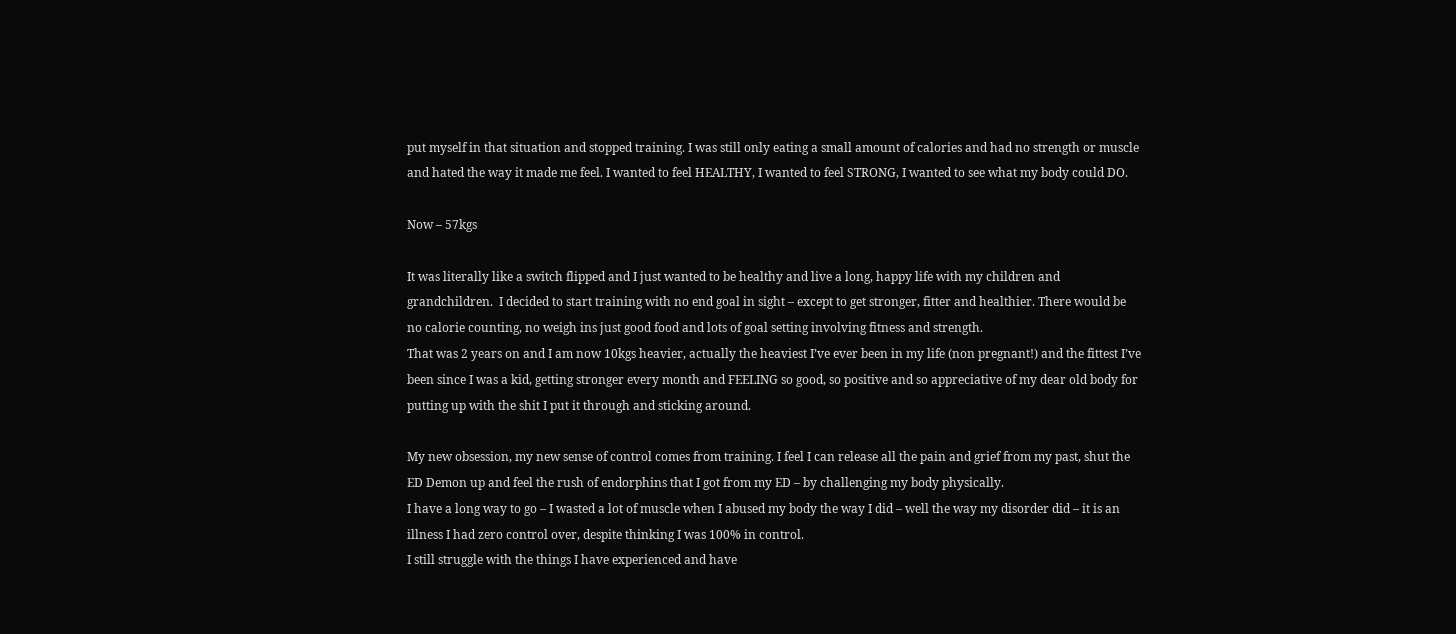put myself in that situation and stopped training. I was still only eating a small amount of calories and had no strength or muscle and hated the way it made me feel. I wanted to feel HEALTHY, I wanted to feel STRONG, I wanted to see what my body could DO.

Now – 57kgs

It was literally like a switch flipped and I just wanted to be healthy and live a long, happy life with my children and grandchildren.  I decided to start training with no end goal in sight – except to get stronger, fitter and healthier. There would be no calorie counting, no weigh ins just good food and lots of goal setting involving fitness and strength.
That was 2 years on and I am now 10kgs heavier, actually the heaviest I’ve ever been in my life (non pregnant!) and the fittest I’ve been since I was a kid, getting stronger every month and FEELING so good, so positive and so appreciative of my dear old body for putting up with the shit I put it through and sticking around.

My new obsession, my new sense of control comes from training. I feel I can release all the pain and grief from my past, shut the ED Demon up and feel the rush of endorphins that I got from my ED – by challenging my body physically.
I have a long way to go – I wasted a lot of muscle when I abused my body the way I did – well the way my disorder did – it is an illness I had zero control over, despite thinking I was 100% in control.
I still struggle with the things I have experienced and have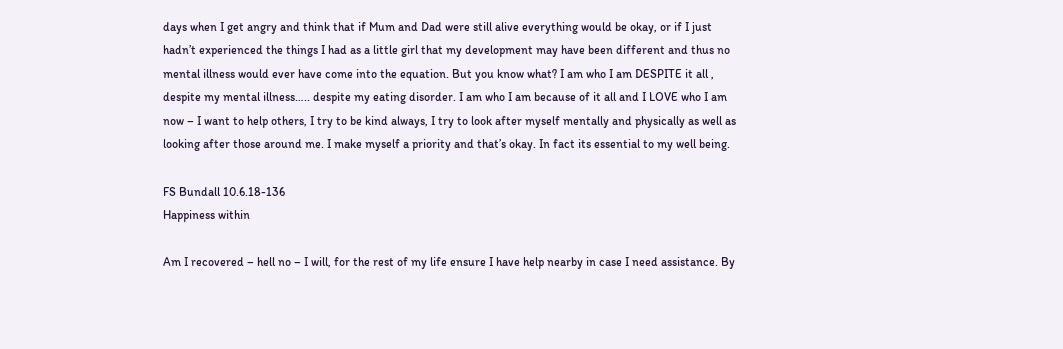days when I get angry and think that if Mum and Dad were still alive everything would be okay, or if I just hadn’t experienced the things I had as a little girl that my development may have been different and thus no mental illness would ever have come into the equation. But you know what? I am who I am DESPITE it all , despite my mental illness….. despite my eating disorder. I am who I am because of it all and I LOVE who I am now – I want to help others, I try to be kind always, I try to look after myself mentally and physically as well as looking after those around me. I make myself a priority and that’s okay. In fact its essential to my well being.

FS Bundall 10.6.18-136
Happiness within

Am I recovered – hell no – I will, for the rest of my life ensure I have help nearby in case I need assistance. By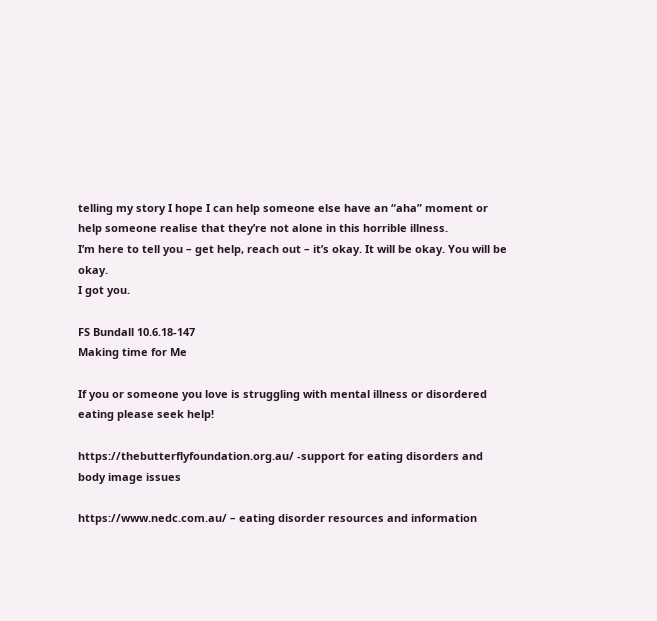telling my story I hope I can help someone else have an “aha” moment or help someone realise that they’re not alone in this horrible illness.
I’m here to tell you – get help, reach out – it’s okay. It will be okay. You will be okay.
I got you.

FS Bundall 10.6.18-147
Making time for Me

If you or someone you love is struggling with mental illness or disordered eating please seek help!

https://thebutterflyfoundation.org.au/ -support for eating disorders and body image issues

https://www.nedc.com.au/ – eating disorder resources and information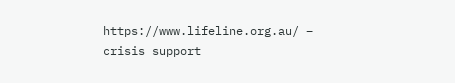https://www.lifeline.org.au/ – crisis support